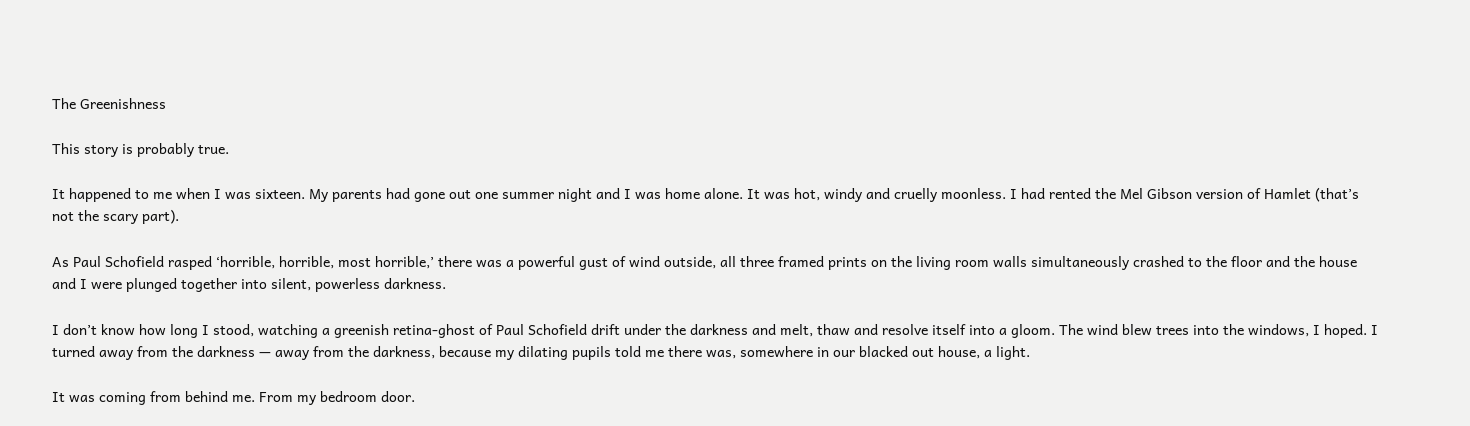The Greenishness

This story is probably true.

It happened to me when I was sixteen. My parents had gone out one summer night and I was home alone. It was hot, windy and cruelly moonless. I had rented the Mel Gibson version of Hamlet (that’s not the scary part).

As Paul Schofield rasped ‘horrible, horrible, most horrible,’ there was a powerful gust of wind outside, all three framed prints on the living room walls simultaneously crashed to the floor and the house and I were plunged together into silent, powerless darkness.

I don’t know how long I stood, watching a greenish retina-ghost of Paul Schofield drift under the darkness and melt, thaw and resolve itself into a gloom. The wind blew trees into the windows, I hoped. I turned away from the darkness — away from the darkness, because my dilating pupils told me there was, somewhere in our blacked out house, a light.

It was coming from behind me. From my bedroom door.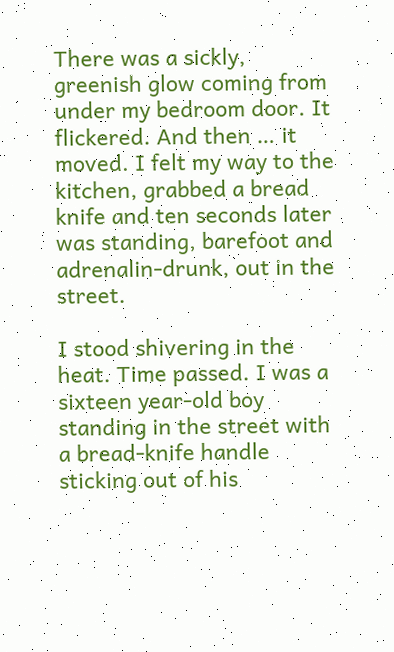There was a sickly, greenish glow coming from under my bedroom door. It flickered. And then … it moved. I felt my way to the kitchen, grabbed a bread knife and ten seconds later was standing, barefoot and adrenalin-drunk, out in the street.

I stood shivering in the heat. Time passed. I was a sixteen year-old boy standing in the street with a bread-knife handle sticking out of his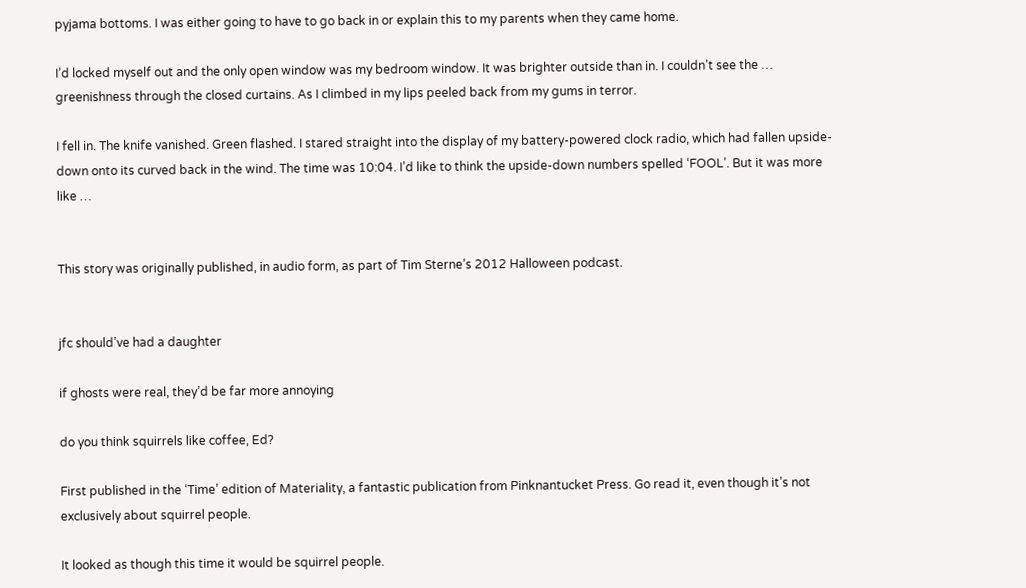pyjama bottoms. I was either going to have to go back in or explain this to my parents when they came home.

I’d locked myself out and the only open window was my bedroom window. It was brighter outside than in. I couldn’t see the … greenishness through the closed curtains. As I climbed in my lips peeled back from my gums in terror.

I fell in. The knife vanished. Green flashed. I stared straight into the display of my battery-powered clock radio, which had fallen upside-down onto its curved back in the wind. The time was 10:04. I’d like to think the upside-down numbers spelled ‘FOOL’. But it was more like …


This story was originally published, in audio form, as part of Tim Sterne’s 2012 Halloween podcast.


jfc should’ve had a daughter

if ghosts were real, they’d be far more annoying

do you think squirrels like coffee, Ed?

First published in the ‘Time’ edition of Materiality, a fantastic publication from Pinknantucket Press. Go read it, even though it’s not exclusively about squirrel people.

It looked as though this time it would be squirrel people.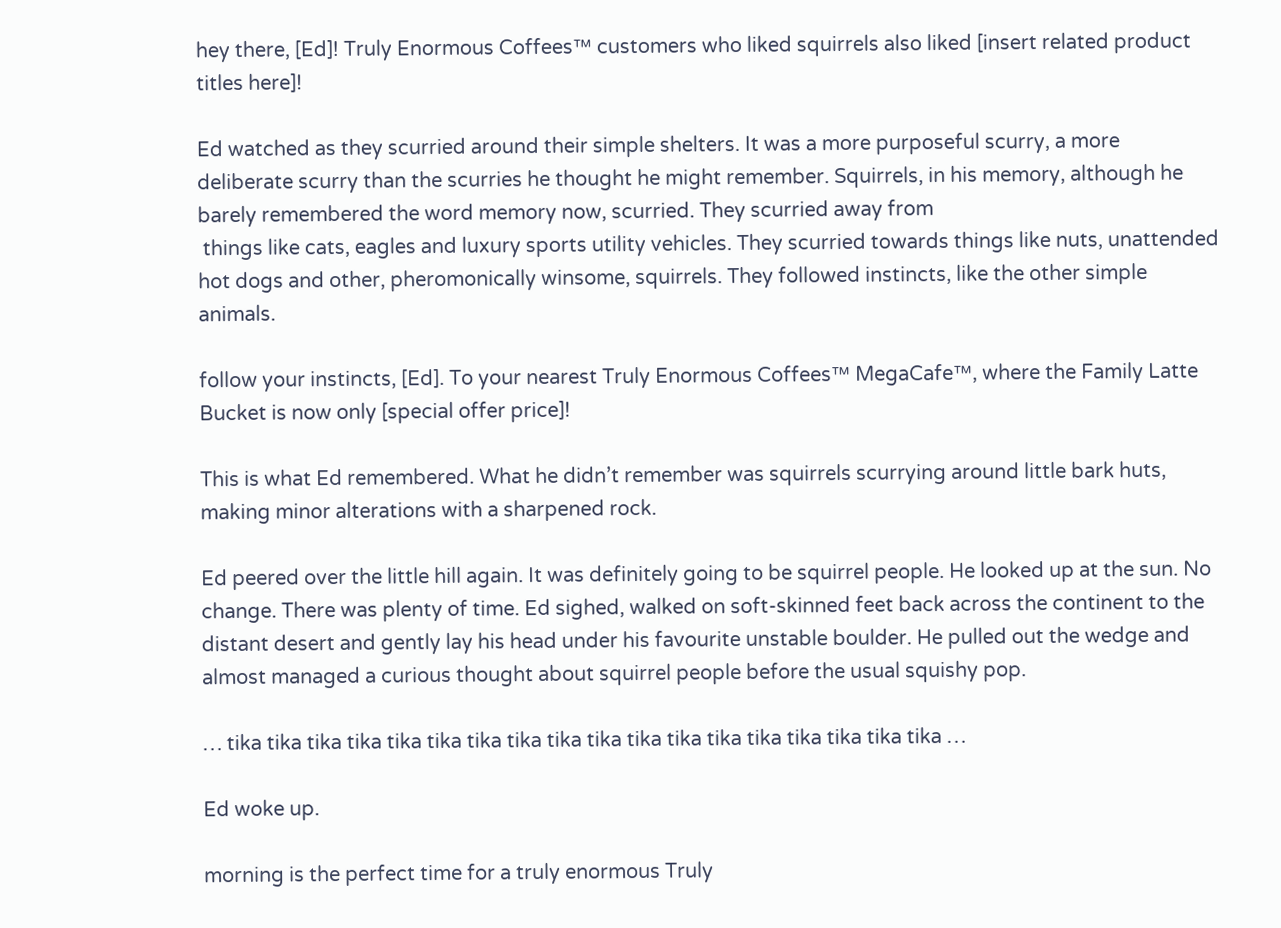hey there, [Ed]! Truly Enormous Coffees™ customers who liked squirrels also liked [insert related product titles here]!

Ed watched as they scurried around their simple shelters. It was a more purposeful scurry, a more deliberate scurry than the scurries he thought he might remember. Squirrels, in his memory, although he barely remembered the word memory now, scurried. They scurried away from
 things like cats, eagles and luxury sports utility vehicles. They scurried towards things like nuts, unattended hot dogs and other, pheromonically winsome, squirrels. They followed instincts, like the other simple animals.

follow your instincts, [Ed]. To your nearest Truly Enormous Coffees™ MegaCafe™, where the Family Latte Bucket is now only [special offer price]!

This is what Ed remembered. What he didn’t remember was squirrels scurrying around little bark huts, making minor alterations with a sharpened rock.

Ed peered over the little hill again. It was definitely going to be squirrel people. He looked up at the sun. No change. There was plenty of time. Ed sighed, walked on soft-skinned feet back across the continent to the distant desert and gently lay his head under his favourite unstable boulder. He pulled out the wedge and almost managed a curious thought about squirrel people before the usual squishy pop.

… tika tika tika tika tika tika tika tika tika tika tika tika tika tika tika tika tika tika …

Ed woke up.

morning is the perfect time for a truly enormous Truly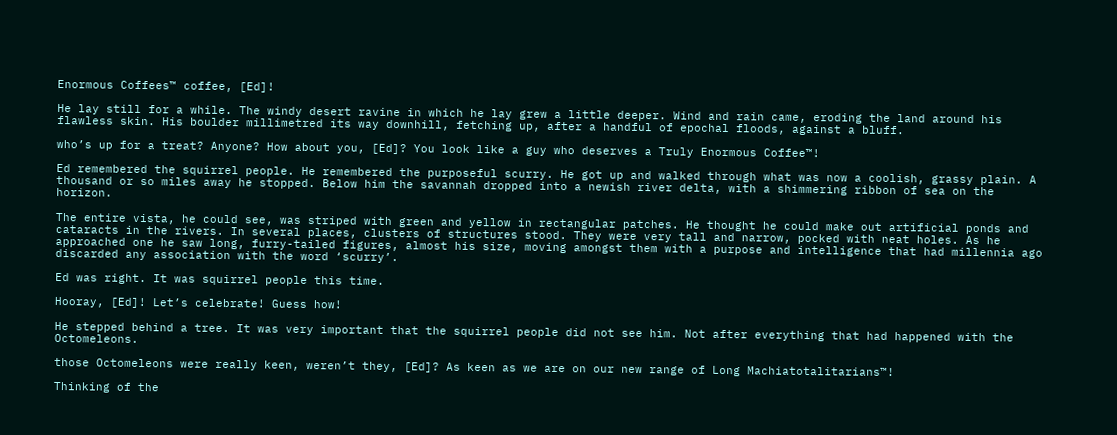Enormous Coffees™ coffee, [Ed]!

He lay still for a while. The windy desert ravine in which he lay grew a little deeper. Wind and rain came, eroding the land around his flawless skin. His boulder millimetred its way downhill, fetching up, after a handful of epochal floods, against a bluff.

who’s up for a treat? Anyone? How about you, [Ed]? You look like a guy who deserves a Truly Enormous Coffee™!

Ed remembered the squirrel people. He remembered the purposeful scurry. He got up and walked through what was now a coolish, grassy plain. A thousand or so miles away he stopped. Below him the savannah dropped into a newish river delta, with a shimmering ribbon of sea on the horizon.

The entire vista, he could see, was striped with green and yellow in rectangular patches. He thought he could make out artificial ponds and cataracts in the rivers. In several places, clusters of structures stood. They were very tall and narrow, pocked with neat holes. As he approached one he saw long, furry-tailed figures, almost his size, moving amongst them with a purpose and intelligence that had millennia ago discarded any association with the word ‘scurry’.

Ed was right. It was squirrel people this time.

Hooray, [Ed]! Let’s celebrate! Guess how!

He stepped behind a tree. It was very important that the squirrel people did not see him. Not after everything that had happened with the Octomeleons.

those Octomeleons were really keen, weren’t they, [Ed]? As keen as we are on our new range of Long Machiatotalitarians™!

Thinking of the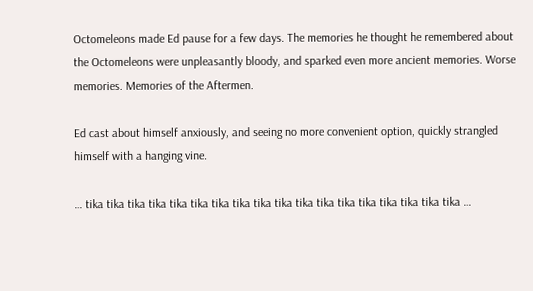Octomeleons made Ed pause for a few days. The memories he thought he remembered about the Octomeleons were unpleasantly bloody, and sparked even more ancient memories. Worse memories. Memories of the Aftermen.

Ed cast about himself anxiously, and seeing no more convenient option, quickly strangled himself with a hanging vine.

… tika tika tika tika tika tika tika tika tika tika tika tika tika tika tika tika tika tika …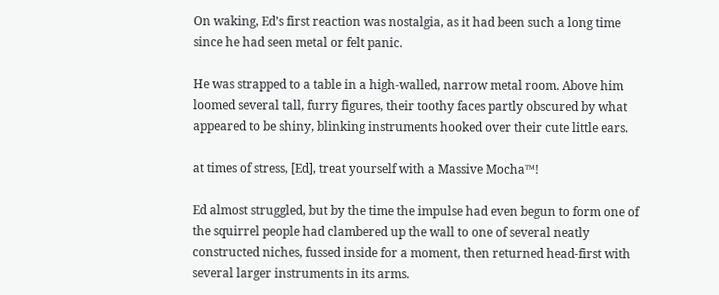On waking, Ed’s first reaction was nostalgia, as it had been such a long time since he had seen metal or felt panic.

He was strapped to a table in a high-walled, narrow metal room. Above him loomed several tall, furry figures, their toothy faces partly obscured by what appeared to be shiny, blinking instruments hooked over their cute little ears.

at times of stress, [Ed], treat yourself with a Massive Mocha™!

Ed almost struggled, but by the time the impulse had even begun to form one of the squirrel people had clambered up the wall to one of several neatly constructed niches, fussed inside for a moment, then returned head-first with several larger instruments in its arms.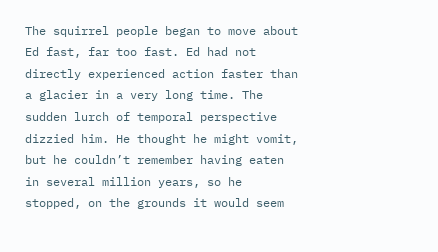The squirrel people began to move about Ed fast, far too fast. Ed had not directly experienced action faster than a glacier in a very long time. The sudden lurch of temporal perspective dizzied him. He thought he might vomit, but he couldn’t remember having eaten in several million years, so he stopped, on the grounds it would seem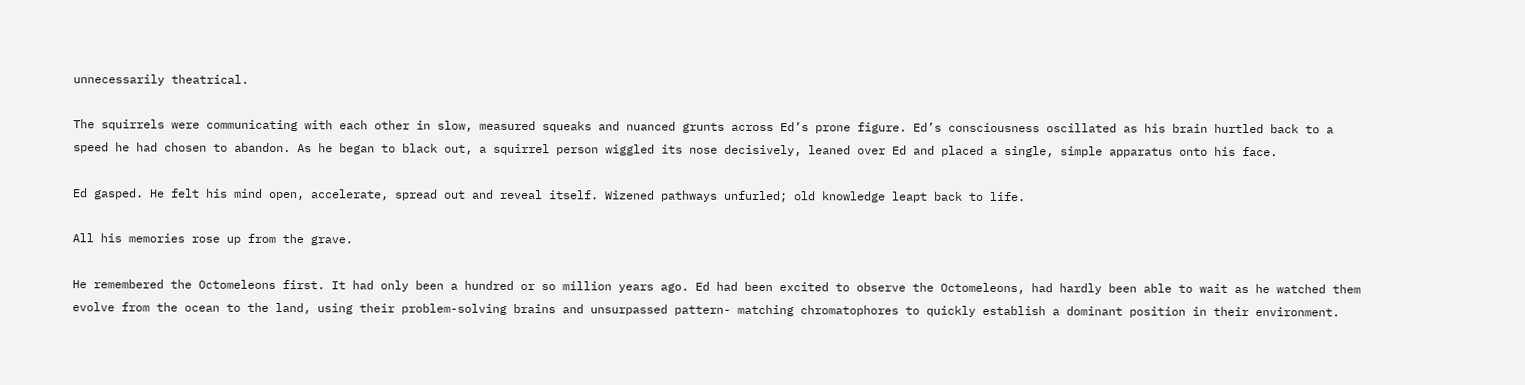unnecessarily theatrical.

The squirrels were communicating with each other in slow, measured squeaks and nuanced grunts across Ed’s prone figure. Ed’s consciousness oscillated as his brain hurtled back to a speed he had chosen to abandon. As he began to black out, a squirrel person wiggled its nose decisively, leaned over Ed and placed a single, simple apparatus onto his face.

Ed gasped. He felt his mind open, accelerate, spread out and reveal itself. Wizened pathways unfurled; old knowledge leapt back to life.

All his memories rose up from the grave.

He remembered the Octomeleons first. It had only been a hundred or so million years ago. Ed had been excited to observe the Octomeleons, had hardly been able to wait as he watched them evolve from the ocean to the land, using their problem-solving brains and unsurpassed pattern- matching chromatophores to quickly establish a dominant position in their environment.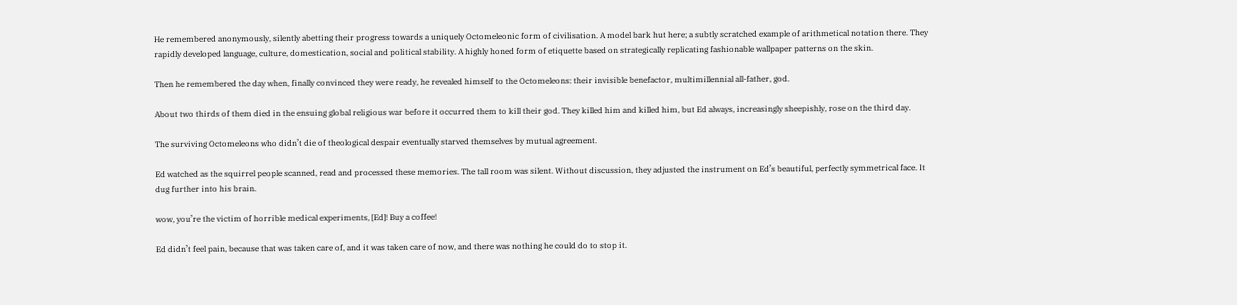He remembered anonymously, silently abetting their progress towards a uniquely Octomeleonic form of civilisation. A model bark hut here; a subtly scratched example of arithmetical notation there. They rapidly developed language, culture, domestication, social and political stability. A highly honed form of etiquette based on strategically replicating fashionable wallpaper patterns on the skin.

Then he remembered the day when, finally convinced they were ready, he revealed himself to the Octomeleons: their invisible benefactor, multimillennial all-father, god.

About two thirds of them died in the ensuing global religious war before it occurred them to kill their god. They killed him and killed him, but Ed always, increasingly sheepishly, rose on the third day.

The surviving Octomeleons who didn’t die of theological despair eventually starved themselves by mutual agreement.

Ed watched as the squirrel people scanned, read and processed these memories. The tall room was silent. Without discussion, they adjusted the instrument on Ed’s beautiful, perfectly symmetrical face. It dug further into his brain.

wow, you’re the victim of horrible medical experiments, [Ed]! Buy a coffee!

Ed didn’t feel pain, because that was taken care of, and it was taken care of now, and there was nothing he could do to stop it.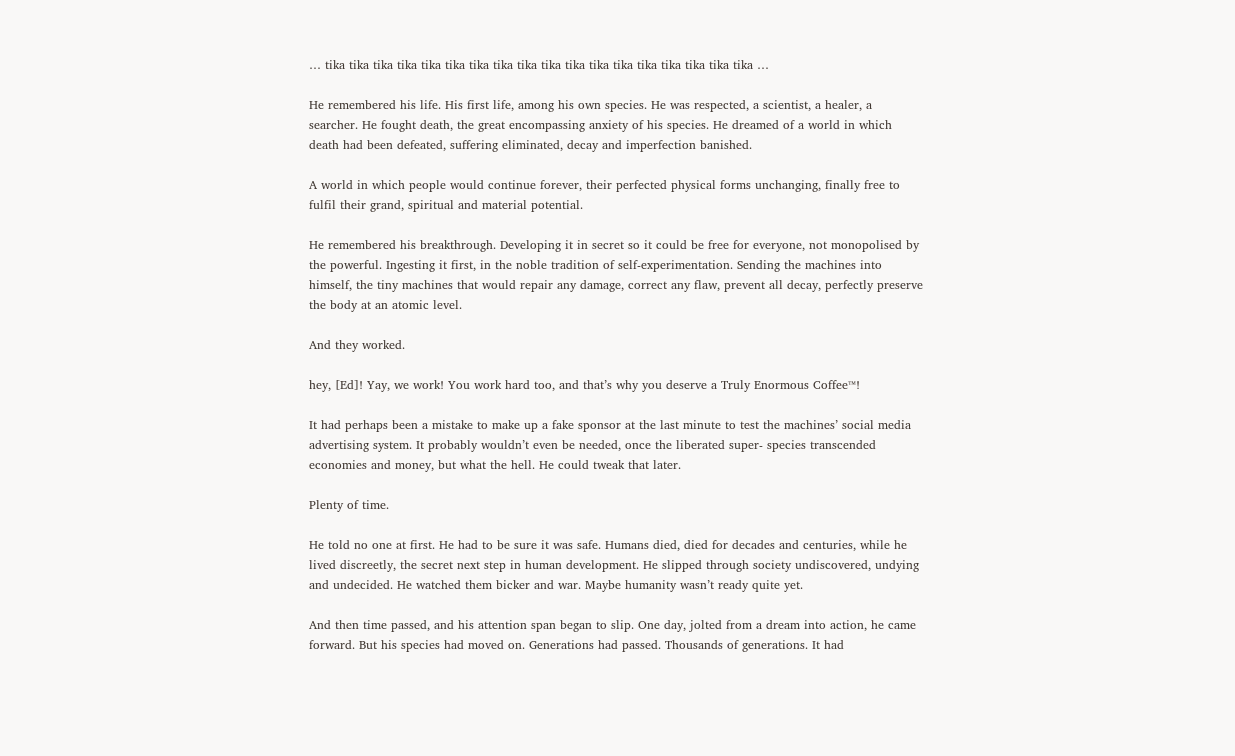… tika tika tika tika tika tika tika tika tika tika tika tika tika tika tika tika tika tika …

He remembered his life. His first life, among his own species. He was respected, a scientist, a healer, a searcher. He fought death, the great encompassing anxiety of his species. He dreamed of a world in which death had been defeated, suffering eliminated, decay and imperfection banished.

A world in which people would continue forever, their perfected physical forms unchanging, finally free to fulfil their grand, spiritual and material potential.

He remembered his breakthrough. Developing it in secret so it could be free for everyone, not monopolised by the powerful. Ingesting it first, in the noble tradition of self-experimentation. Sending the machines into himself, the tiny machines that would repair any damage, correct any flaw, prevent all decay, perfectly preserve the body at an atomic level.

And they worked.

hey, [Ed]! Yay, we work! You work hard too, and that’s why you deserve a Truly Enormous Coffee™!

It had perhaps been a mistake to make up a fake sponsor at the last minute to test the machines’ social media advertising system. It probably wouldn’t even be needed, once the liberated super- species transcended economies and money, but what the hell. He could tweak that later.

Plenty of time.

He told no one at first. He had to be sure it was safe. Humans died, died for decades and centuries, while he lived discreetly, the secret next step in human development. He slipped through society undiscovered, undying and undecided. He watched them bicker and war. Maybe humanity wasn’t ready quite yet.

And then time passed, and his attention span began to slip. One day, jolted from a dream into action, he came forward. But his species had moved on. Generations had passed. Thousands of generations. It had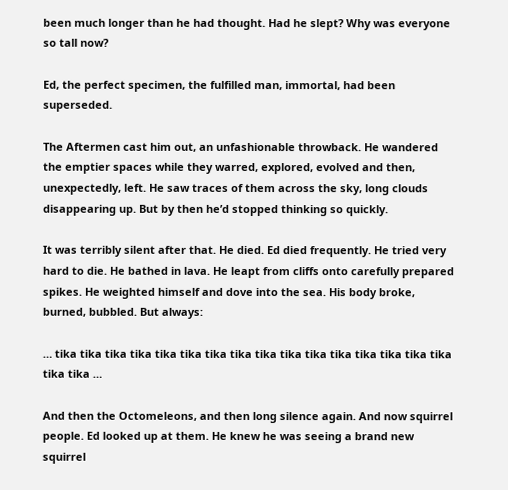been much longer than he had thought. Had he slept? Why was everyone so tall now?

Ed, the perfect specimen, the fulfilled man, immortal, had been superseded.

The Aftermen cast him out, an unfashionable throwback. He wandered the emptier spaces while they warred, explored, evolved and then, unexpectedly, left. He saw traces of them across the sky, long clouds disappearing up. But by then he’d stopped thinking so quickly.

It was terribly silent after that. He died. Ed died frequently. He tried very hard to die. He bathed in lava. He leapt from cliffs onto carefully prepared spikes. He weighted himself and dove into the sea. His body broke, burned, bubbled. But always:

… tika tika tika tika tika tika tika tika tika tika tika tika tika tika tika tika tika tika …

And then the Octomeleons, and then long silence again. And now squirrel people. Ed looked up at them. He knew he was seeing a brand new squirrel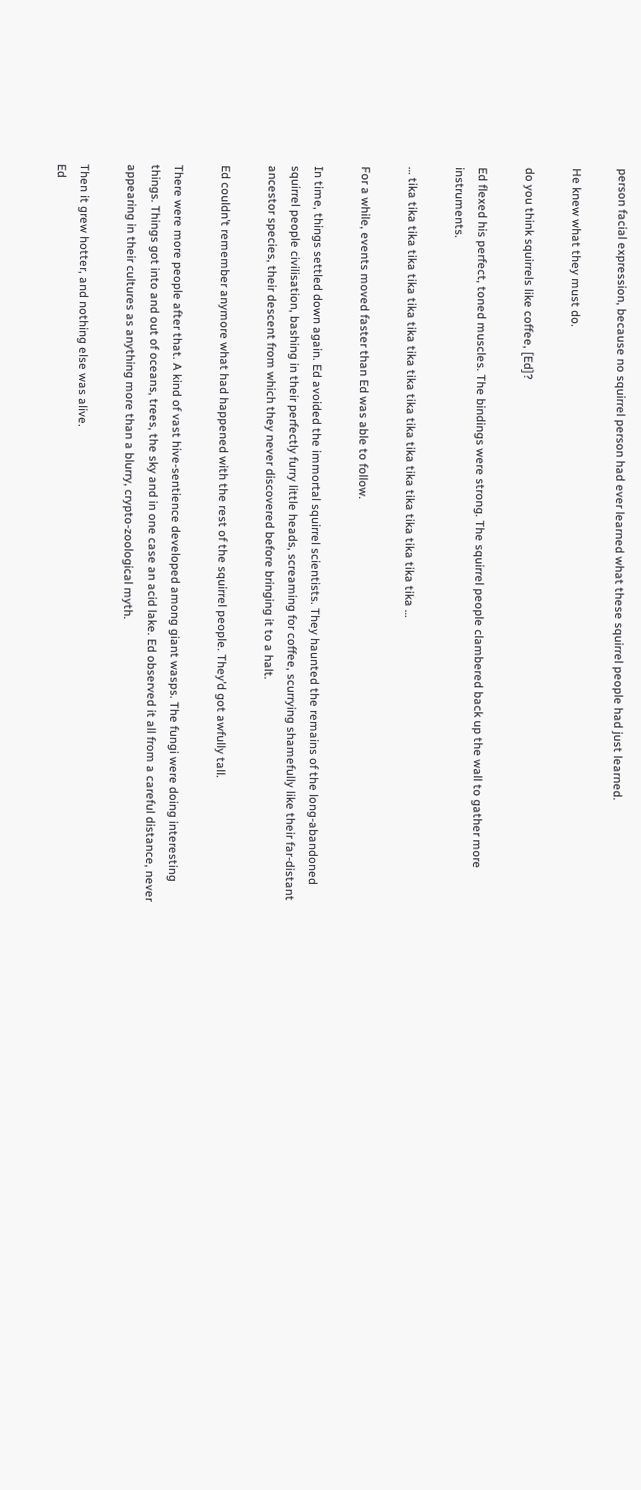person facial expression, because no squirrel person had ever learned what these squirrel people had just learned.

He knew what they must do.

do you think squirrels like coffee, [Ed]?

Ed flexed his perfect, toned muscles. The bindings were strong. The squirrel people clambered back up the wall to gather more instruments.

… tika tika tika tika tika tika tika tika tika tika tika tika tika tika tika tika tika tika …

For a while, events moved faster than Ed was able to follow.

In time, things settled down again. Ed avoided the immortal squirrel scientists. They haunted the remains of the long-abandoned squirrel people civilisation, bashing in their perfectly furry little heads, screaming for coffee, scurrying shamefully like their far-distant ancestor species, their descent from which they never discovered before bringing it to a halt.

Ed couldn’t remember anymore what had happened with the rest of the squirrel people. They’d got awfully tall.

There were more people after that. A kind of vast hive-sentience developed among giant wasps. The fungi were doing interesting things. Things got into and out of oceans, trees, the sky and in one case an acid lake. Ed observed it all from a careful distance, never appearing in their cultures as anything more than a blurry, crypto-zoological myth.

Then it grew hotter, and nothing else was alive.
Ed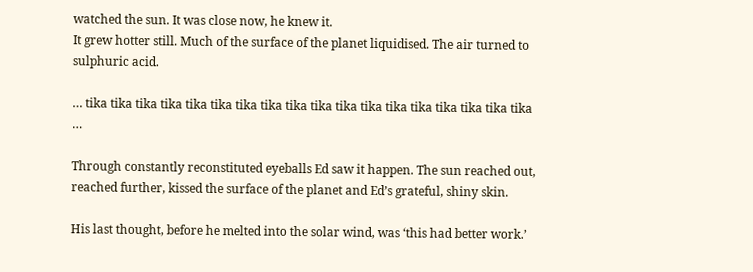watched the sun. It was close now, he knew it.
It grew hotter still. Much of the surface of the planet liquidised. The air turned to sulphuric acid.

… tika tika tika tika tika tika tika tika tika tika tika tika tika tika tika tika tika tika …

Through constantly reconstituted eyeballs Ed saw it happen. The sun reached out, reached further, kissed the surface of the planet and Ed’s grateful, shiny skin.

His last thought, before he melted into the solar wind, was ‘this had better work.’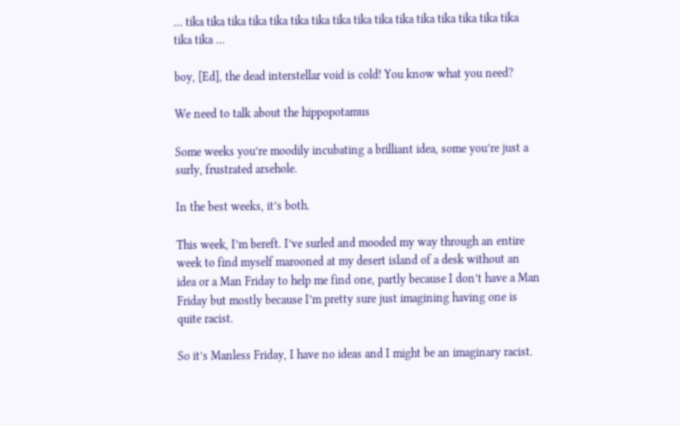… tika tika tika tika tika tika tika tika tika tika tika tika tika tika tika tika tika tika …

boy, [Ed], the dead interstellar void is cold! You know what you need?

We need to talk about the hippopotamus

Some weeks you’re moodily incubating a brilliant idea, some you’re just a surly, frustrated arsehole.

In the best weeks, it’s both.

This week, I’m bereft. I’ve surled and mooded my way through an entire week to find myself marooned at my desert island of a desk without an idea or a Man Friday to help me find one, partly because I don’t have a Man Friday but mostly because I’m pretty sure just imagining having one is quite racist.

So it’s Manless Friday, I have no ideas and I might be an imaginary racist.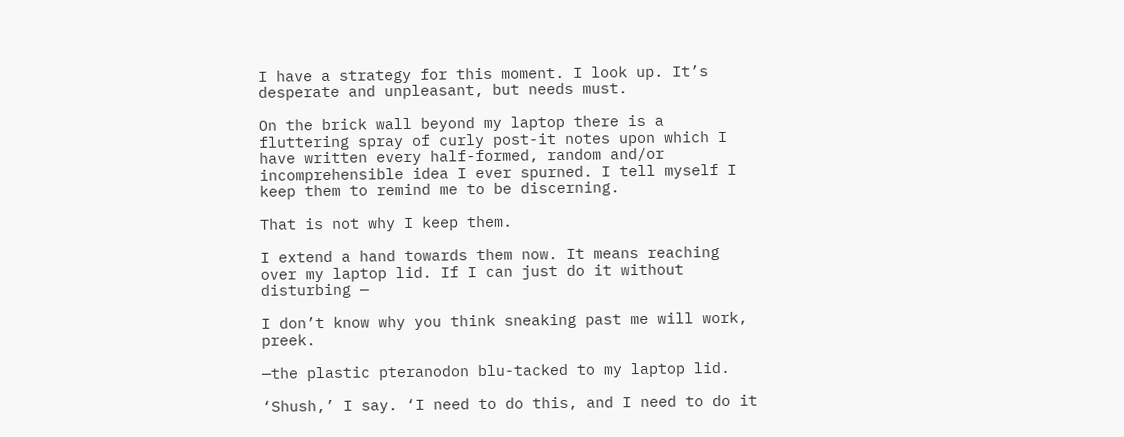I have a strategy for this moment. I look up. It’s desperate and unpleasant, but needs must.

On the brick wall beyond my laptop there is a fluttering spray of curly post-it notes upon which I have written every half-formed, random and/or incomprehensible idea I ever spurned. I tell myself I keep them to remind me to be discerning.

That is not why I keep them.

I extend a hand towards them now. It means reaching over my laptop lid. If I can just do it without disturbing —

I don’t know why you think sneaking past me will work, preek.

—the plastic pteranodon blu-tacked to my laptop lid.

‘Shush,’ I say. ‘I need to do this, and I need to do it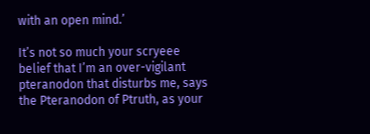with an open mind.’

It’s not so much your scryeee belief that I’m an over-vigilant pteranodon that disturbs me, says the Pteranodon of Ptruth, as your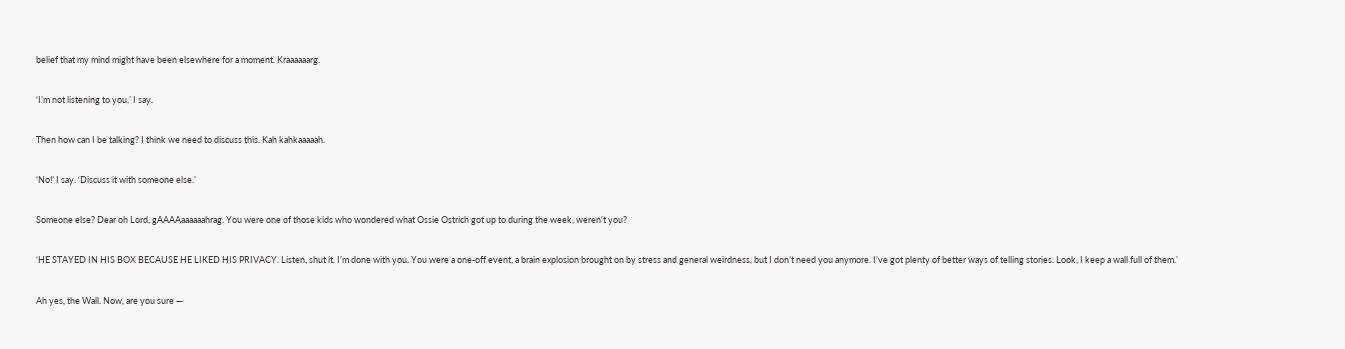belief that my mind might have been elsewhere for a moment. Kraaaaaarg.

‘I’m not listening to you,’ I say.

Then how can I be talking? I think we need to discuss this. Kah kahkaaaaah.

‘No!’ I say. ‘Discuss it with someone else.’

Someone else? Dear oh Lord, gAAAAaaaaaahrag. You were one of those kids who wondered what Ossie Ostrich got up to during the week, weren’t you?

‘HE STAYED IN HIS BOX BECAUSE HE LIKED HIS PRIVACY. Listen, shut it. I’m done with you. You were a one-off event, a brain explosion brought on by stress and general weirdness, but I don’t need you anymore. I’ve got plenty of better ways of telling stories. Look, I keep a wall full of them.’

Ah yes, the Wall. Now, are you sure —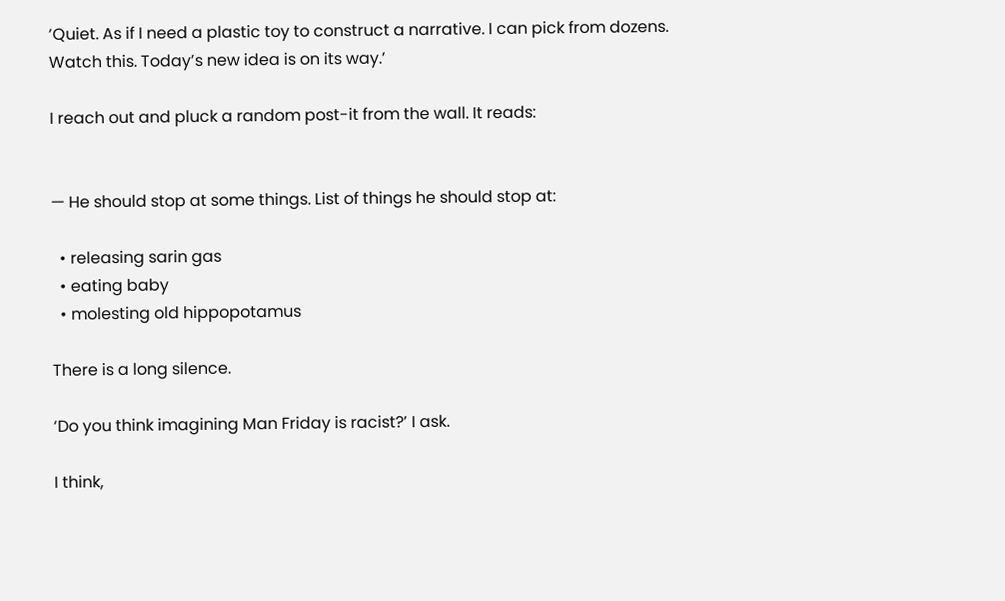‘Quiet. As if I need a plastic toy to construct a narrative. I can pick from dozens. Watch this. Today’s new idea is on its way.’

I reach out and pluck a random post-it from the wall. It reads:


— He should stop at some things. List of things he should stop at:

  • releasing sarin gas
  • eating baby
  • molesting old hippopotamus

There is a long silence.

‘Do you think imagining Man Friday is racist?’ I ask.

I think,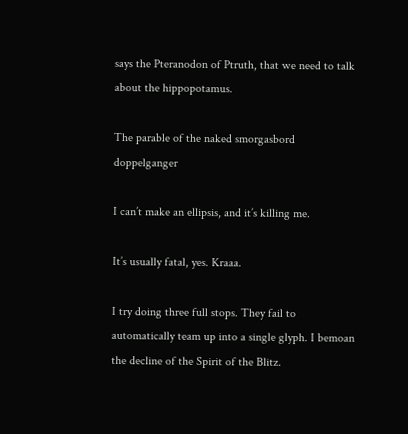says the Pteranodon of Ptruth, that we need to talk about the hippopotamus.

The parable of the naked smorgasbord doppelganger

I can’t make an ellipsis, and it’s killing me.

It’s usually fatal, yes. Kraaa.

I try doing three full stops. They fail to automatically team up into a single glyph. I bemoan the decline of the Spirit of the Blitz.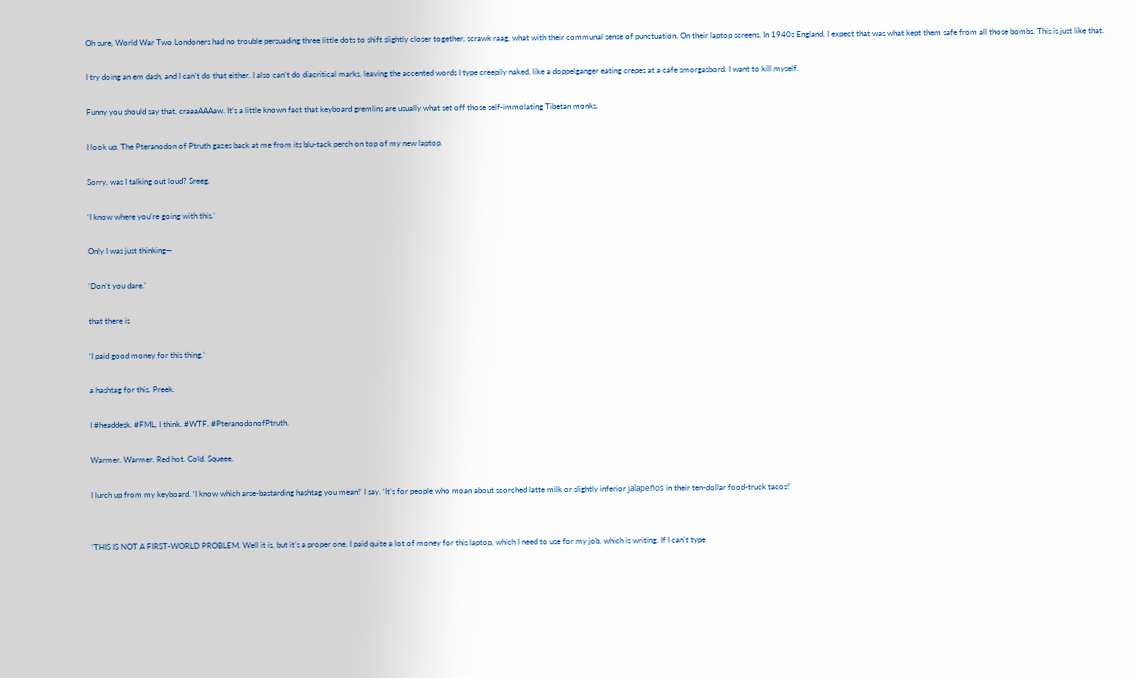Oh sure, World War Two Londoners had no trouble persuading three little dots to shift slightly closer together, scrawk raag, what with their communal sense of punctuation. On their laptop screens. In 1940s England. I expect that was what kept them safe from all those bombs. This is just like that.

I try doing an em dash, and I can’t do that either. I also can’t do diacritical marks, leaving the accented words I type creepily naked, like a doppelganger eating crepes at a cafe smorgasbord. I want to kill myself.

Funny you should say that, craaaAAAaw. It’s a little known fact that keyboard gremlins are usually what set off those self-immolating Tibetan monks.

I look up. The Pteranodon of Ptruth gazes back at me from its blu-tack perch on top of my new laptop.

Sorry, was I talking out loud? Sreeg.

‘I know where you’re going with this.’

Only I was just thinking—

‘Don’t you dare.’

that there is

‘I paid good money for this thing.’

a hashtag for this. Preek.

I #headdesk. #FML, I think. #WTF. #PteranodonofPtruth.

Warmer. Warmer. Red hot. Cold. Squeee.

I lurch up from my keyboard. ‘I know which arse-bastarding hashtag you mean!’ I say. ‘It’s for people who moan about scorched latte milk or slightly inferior jalapeños in their ten-dollar food-truck tacos!’


‘THIS IS NOT A FIRST-WORLD PROBLEM. Well it is, but it’s a proper one. I paid quite a lot of money for this laptop, which I need to use for my job, which is writing. If I can’t type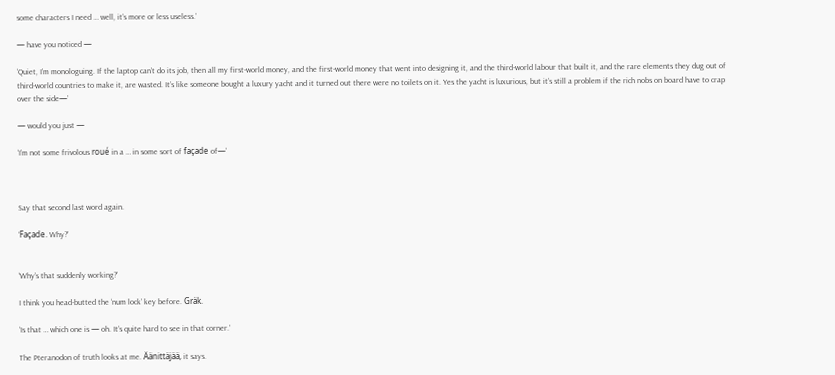some characters I need … well, it’s more or less useless.’

— have you noticed —

‘Quiet, I’m monologuing. If the laptop can’t do its job, then all my first-world money, and the first-world money that went into designing it, and the third-world labour that built it, and the rare elements they dug out of third-world countries to make it, are wasted. It’s like someone bought a luxury yacht and it turned out there were no toilets on it. Yes the yacht is luxurious, but it’s still a problem if the rich nobs on board have to crap over the side—’

— would you just —

‘I’m not some frivolous roué in a … in some sort of façade of—’



Say that second last word again.

‘Façade. Why?’


‘Why’s that suddenly working?’

I think you head-butted the ‘num lock’ key before. Gräk.

‘Is that … which one is — oh. It’s quite hard to see in that corner.’

The Pteranodon of truth looks at me. Äänittäjää, it says.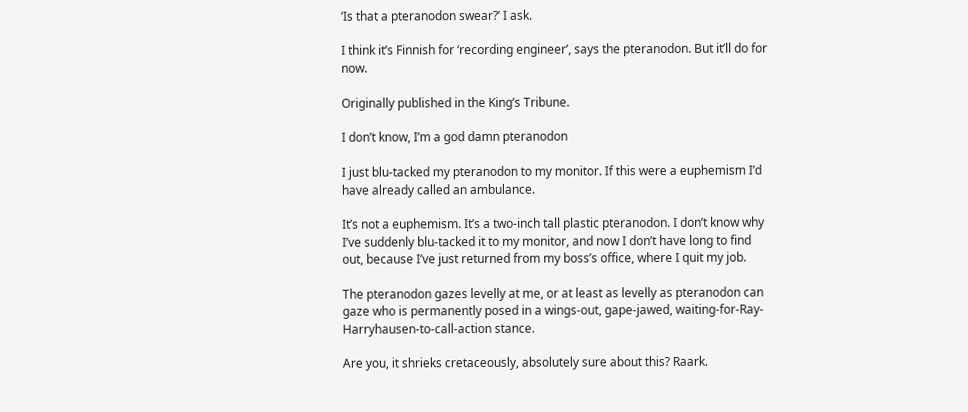‘Is that a pteranodon swear?’ I ask.

I think it’s Finnish for ‘recording engineer’, says the pteranodon. But it’ll do for now.

Originally published in the King’s Tribune.

I don’t know, I’m a god damn pteranodon

I just blu-tacked my pteranodon to my monitor. If this were a euphemism I’d have already called an ambulance.

It’s not a euphemism. It’s a two-inch tall plastic pteranodon. I don’t know why I’ve suddenly blu-tacked it to my monitor, and now I don’t have long to find out, because I’ve just returned from my boss’s office, where I quit my job.

The pteranodon gazes levelly at me, or at least as levelly as pteranodon can gaze who is permanently posed in a wings-out, gape-jawed, waiting-for-Ray-Harryhausen-to-call-action stance.

Are you, it shrieks cretaceously, absolutely sure about this? Raark.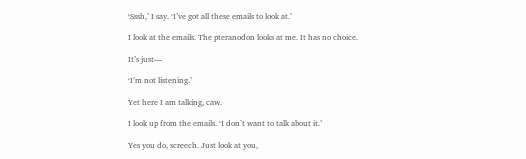‘Sssh,’ I say. ‘I’ve got all these emails to look at.’

I look at the emails. The pteranodon looks at me. It has no choice.

It’s just—

‘I’m not listening.’

Yet here I am talking, caw.

I look up from the emails. ‘I don’t want to talk about it.’

Yes you do, screech. Just look at you,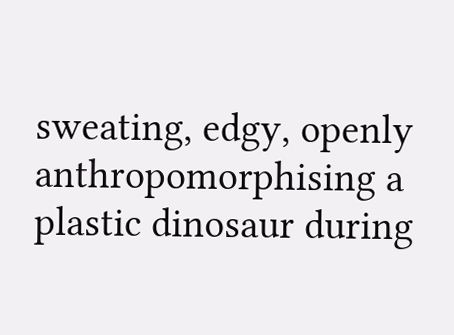sweating, edgy, openly anthropomorphising a plastic dinosaur during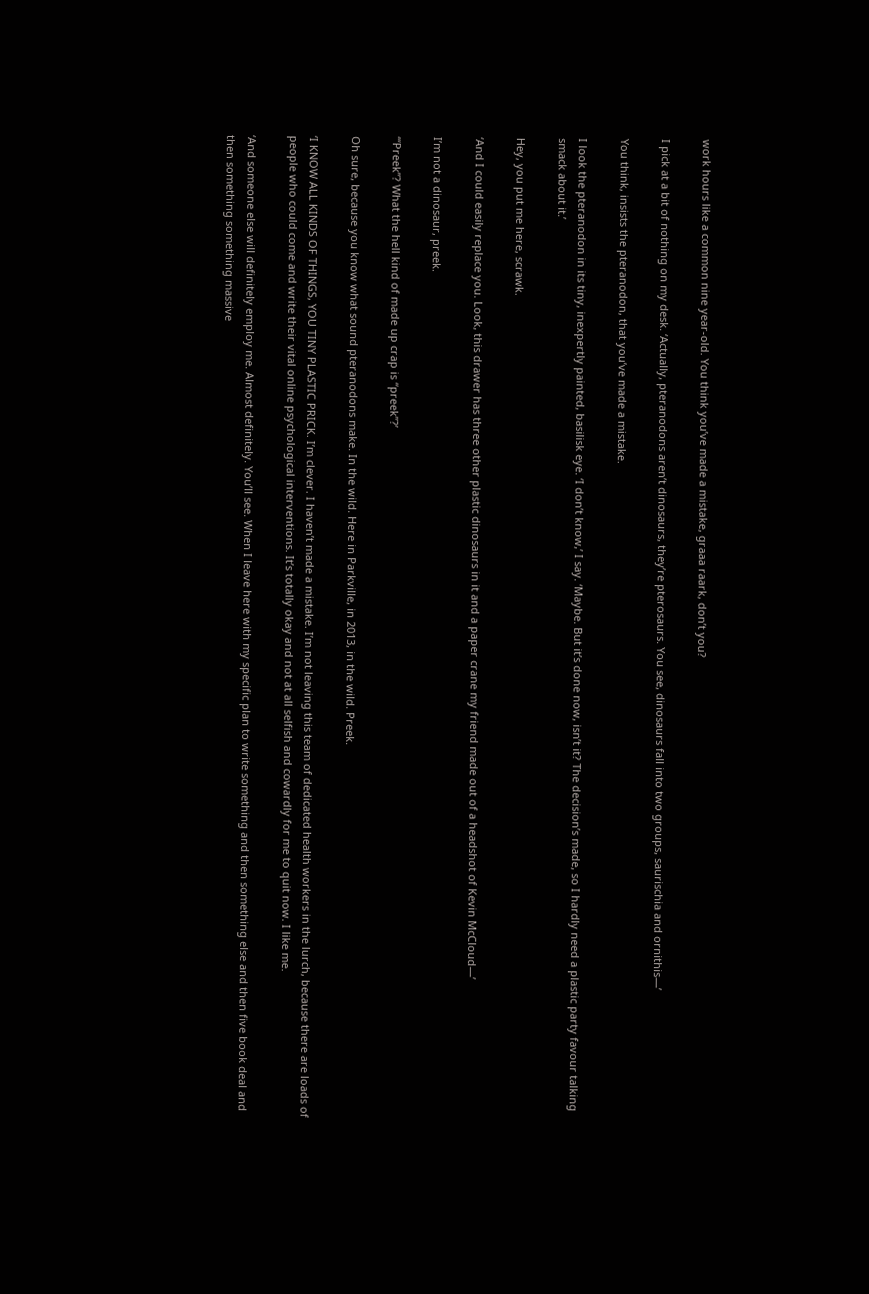work hours like a common nine year-old. You think you’ve made a mistake, graaa raark, don’t you?

I pick at a bit of nothing on my desk. ‘Actually, pteranodons aren’t dinosaurs, they’re pterosaurs. You see, dinosaurs fall into two groups, saurischia and ornithis—’

You think, insists the pteranodon, that you’ve made a mistake.

I look the pteranodon in its tiny, inexpertly painted, basilisk eye. ‘I don’t know,’ I say. ‘Maybe. But it’s done now, isn’t it? The decision’s made, so I hardly need a plastic party favour talking smack about it.’

Hey, you put me here, scrawk.

‘And I could easily replace you. Look, this drawer has three other plastic dinosaurs in it and a paper crane my friend made out of a headshot of Kevin McCloud—’

I’m not a dinosaur, preek.

‘“Preek”? What the hell kind of made up crap is “preek”?’

Oh sure, because you know what sound pteranodons make. In the wild. Here in Parkville, in 2013, in the wild. Preek.

‘I KNOW ALL KINDS OF THINGS, YOU TINY PLASTIC PRICK. I’m clever. I haven’t made a mistake. I’m not leaving this team of dedicated health workers in the lurch, because there are loads of people who could come and write their vital online psychological interventions. It’s totally okay and not at all selfish and cowardly for me to quit now. I like me.

‘And someone else will definitely employ me. Almost definitely. You’ll see. When I leave here with my specific plan to write something and then something else and then five book deal and then something something massive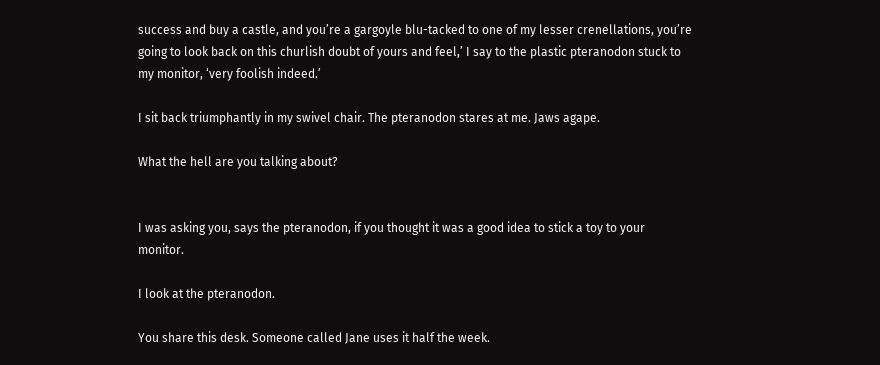success and buy a castle, and you’re a gargoyle blu-tacked to one of my lesser crenellations, you’re going to look back on this churlish doubt of yours and feel,’ I say to the plastic pteranodon stuck to my monitor, ‘very foolish indeed.’

I sit back triumphantly in my swivel chair. The pteranodon stares at me. Jaws agape.

What the hell are you talking about?


I was asking you, says the pteranodon, if you thought it was a good idea to stick a toy to your monitor.

I look at the pteranodon.

You share this desk. Someone called Jane uses it half the week.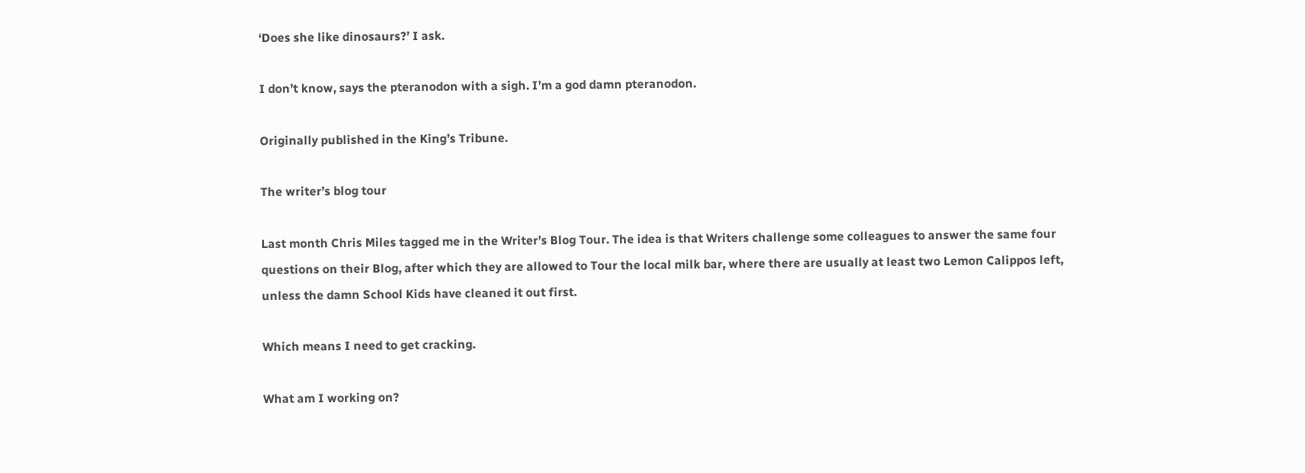‘Does she like dinosaurs?’ I ask.

I don’t know, says the pteranodon with a sigh. I’m a god damn pteranodon.

Originally published in the King’s Tribune.

The writer’s blog tour

Last month Chris Miles tagged me in the Writer’s Blog Tour. The idea is that Writers challenge some colleagues to answer the same four questions on their Blog, after which they are allowed to Tour the local milk bar, where there are usually at least two Lemon Calippos left, unless the damn School Kids have cleaned it out first.

Which means I need to get cracking.

What am I working on?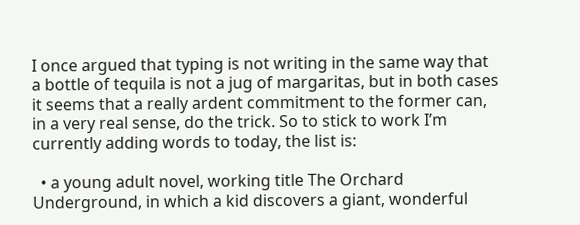I once argued that typing is not writing in the same way that a bottle of tequila is not a jug of margaritas, but in both cases it seems that a really ardent commitment to the former can, in a very real sense, do the trick. So to stick to work I’m currently adding words to today, the list is:

  • a young adult novel, working title The Orchard Underground, in which a kid discovers a giant, wonderful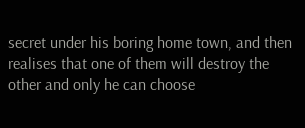secret under his boring home town, and then realises that one of them will destroy the other and only he can choose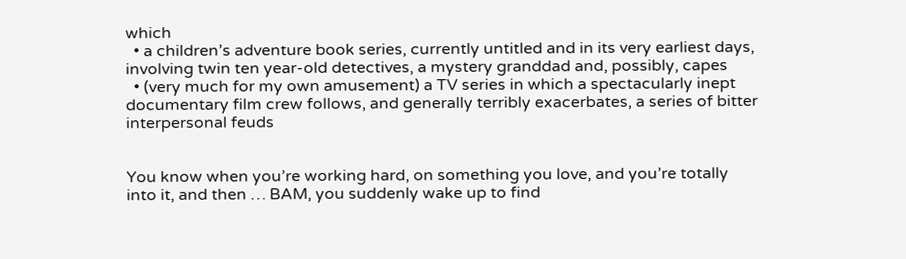which
  • a children’s adventure book series, currently untitled and in its very earliest days, involving twin ten year-old detectives, a mystery granddad and, possibly, capes
  • (very much for my own amusement) a TV series in which a spectacularly inept documentary film crew follows, and generally terribly exacerbates, a series of bitter interpersonal feuds


You know when you’re working hard, on something you love, and you’re totally into it, and then … BAM, you suddenly wake up to find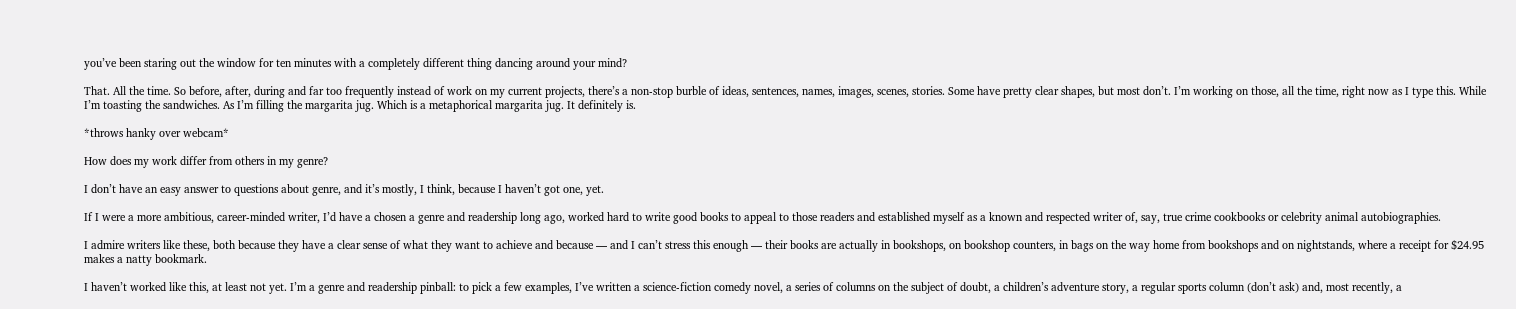you’ve been staring out the window for ten minutes with a completely different thing dancing around your mind?

That. All the time. So before, after, during and far too frequently instead of work on my current projects, there’s a non-stop burble of ideas, sentences, names, images, scenes, stories. Some have pretty clear shapes, but most don’t. I’m working on those, all the time, right now as I type this. While I’m toasting the sandwiches. As I’m filling the margarita jug. Which is a metaphorical margarita jug. It definitely is.

*throws hanky over webcam*

How does my work differ from others in my genre?

I don’t have an easy answer to questions about genre, and it’s mostly, I think, because I haven’t got one, yet.

If I were a more ambitious, career-minded writer, I’d have a chosen a genre and readership long ago, worked hard to write good books to appeal to those readers and established myself as a known and respected writer of, say, true crime cookbooks or celebrity animal autobiographies.

I admire writers like these, both because they have a clear sense of what they want to achieve and because — and I can’t stress this enough — their books are actually in bookshops, on bookshop counters, in bags on the way home from bookshops and on nightstands, where a receipt for $24.95 makes a natty bookmark.

I haven’t worked like this, at least not yet. I’m a genre and readership pinball: to pick a few examples, I’ve written a science-fiction comedy novel, a series of columns on the subject of doubt, a children’s adventure story, a regular sports column (don’t ask) and, most recently, a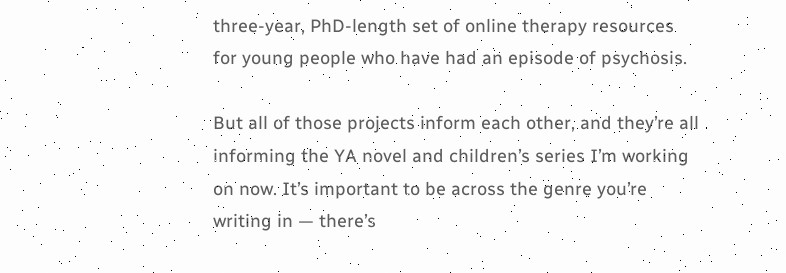three-year, PhD-length set of online therapy resources for young people who have had an episode of psychosis.

But all of those projects inform each other, and they’re all informing the YA novel and children’s series I’m working on now. It’s important to be across the genre you’re writing in — there’s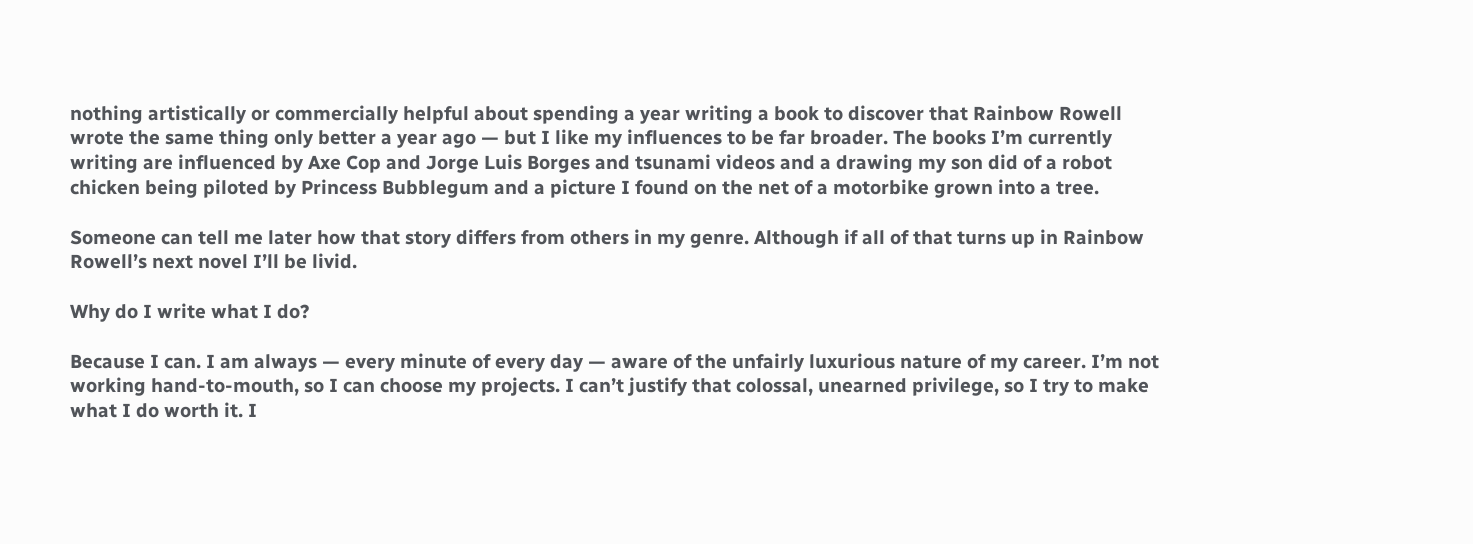nothing artistically or commercially helpful about spending a year writing a book to discover that Rainbow Rowell wrote the same thing only better a year ago — but I like my influences to be far broader. The books I’m currently writing are influenced by Axe Cop and Jorge Luis Borges and tsunami videos and a drawing my son did of a robot chicken being piloted by Princess Bubblegum and a picture I found on the net of a motorbike grown into a tree.

Someone can tell me later how that story differs from others in my genre. Although if all of that turns up in Rainbow Rowell’s next novel I’ll be livid.

Why do I write what I do?

Because I can. I am always — every minute of every day — aware of the unfairly luxurious nature of my career. I’m not working hand-to-mouth, so I can choose my projects. I can’t justify that colossal, unearned privilege, so I try to make what I do worth it. I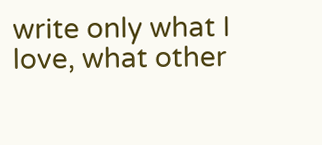write only what I love, what other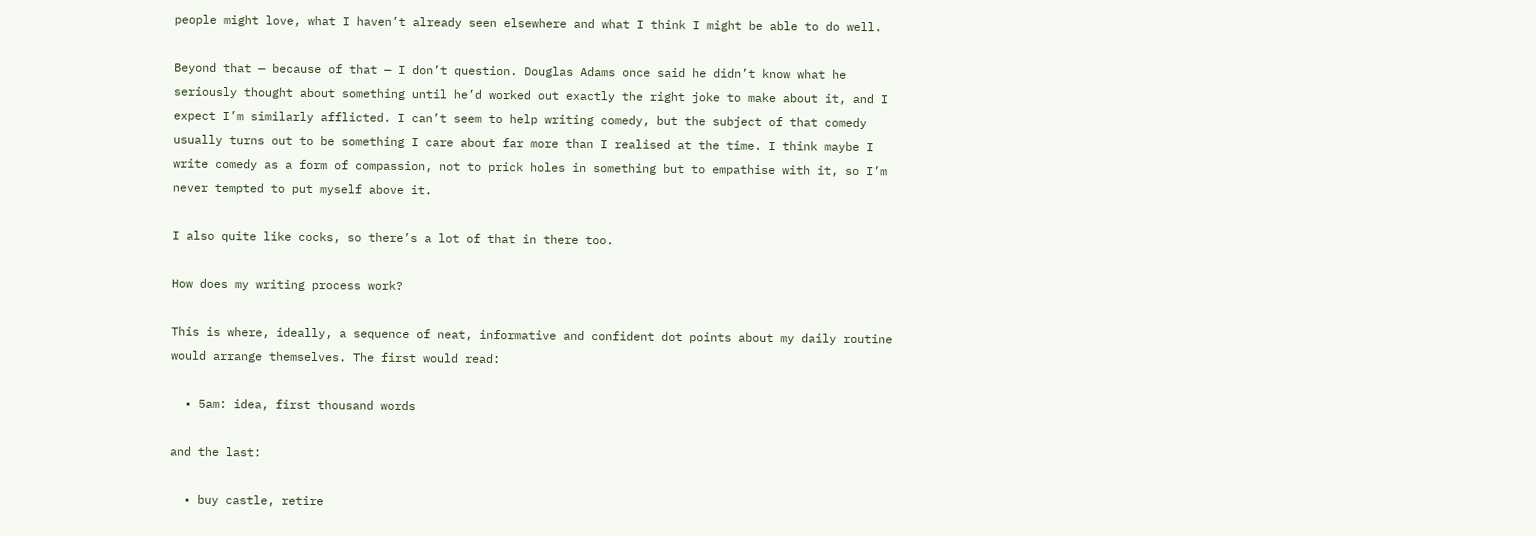people might love, what I haven’t already seen elsewhere and what I think I might be able to do well.

Beyond that — because of that — I don’t question. Douglas Adams once said he didn’t know what he seriously thought about something until he’d worked out exactly the right joke to make about it, and I expect I’m similarly afflicted. I can’t seem to help writing comedy, but the subject of that comedy usually turns out to be something I care about far more than I realised at the time. I think maybe I write comedy as a form of compassion, not to prick holes in something but to empathise with it, so I’m never tempted to put myself above it.

I also quite like cocks, so there’s a lot of that in there too.

How does my writing process work?

This is where, ideally, a sequence of neat, informative and confident dot points about my daily routine would arrange themselves. The first would read:

  • 5am: idea, first thousand words

and the last:

  • buy castle, retire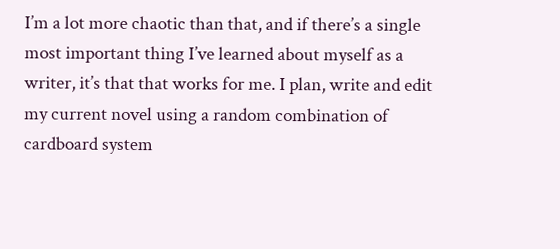I’m a lot more chaotic than that, and if there’s a single most important thing I’ve learned about myself as a writer, it’s that that works for me. I plan, write and edit my current novel using a random combination of cardboard system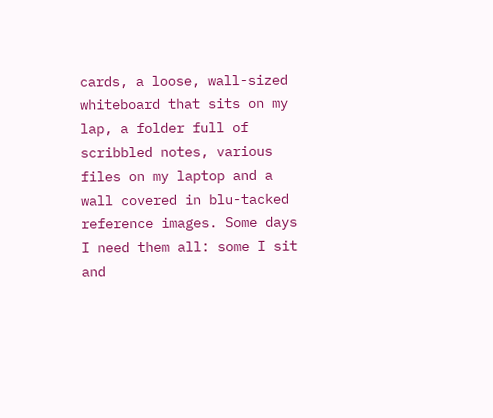cards, a loose, wall-sized whiteboard that sits on my lap, a folder full of scribbled notes, various files on my laptop and a wall covered in blu-tacked reference images. Some days I need them all: some I sit and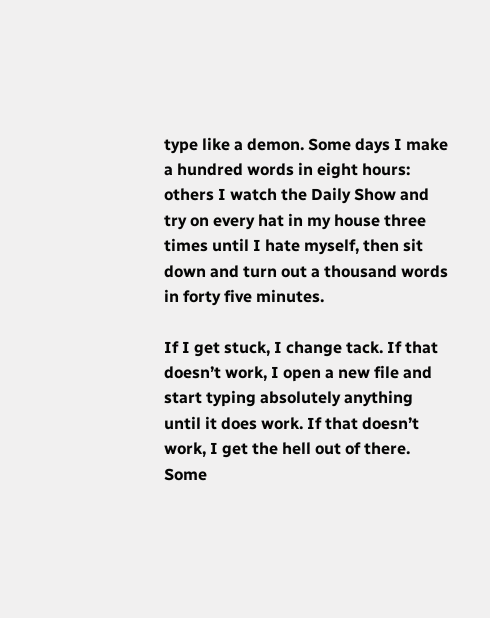type like a demon. Some days I make a hundred words in eight hours: others I watch the Daily Show and try on every hat in my house three times until I hate myself, then sit down and turn out a thousand words in forty five minutes.

If I get stuck, I change tack. If that doesn’t work, I open a new file and start typing absolutely anything until it does work. If that doesn’t work, I get the hell out of there. Some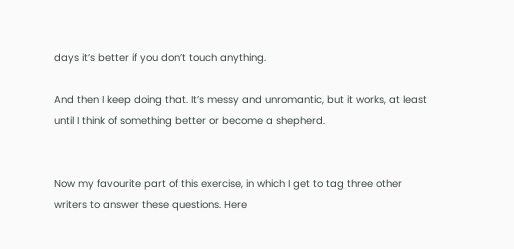days it’s better if you don’t touch anything.

And then I keep doing that. It’s messy and unromantic, but it works, at least until I think of something better or become a shepherd.


Now my favourite part of this exercise, in which I get to tag three other writers to answer these questions. Here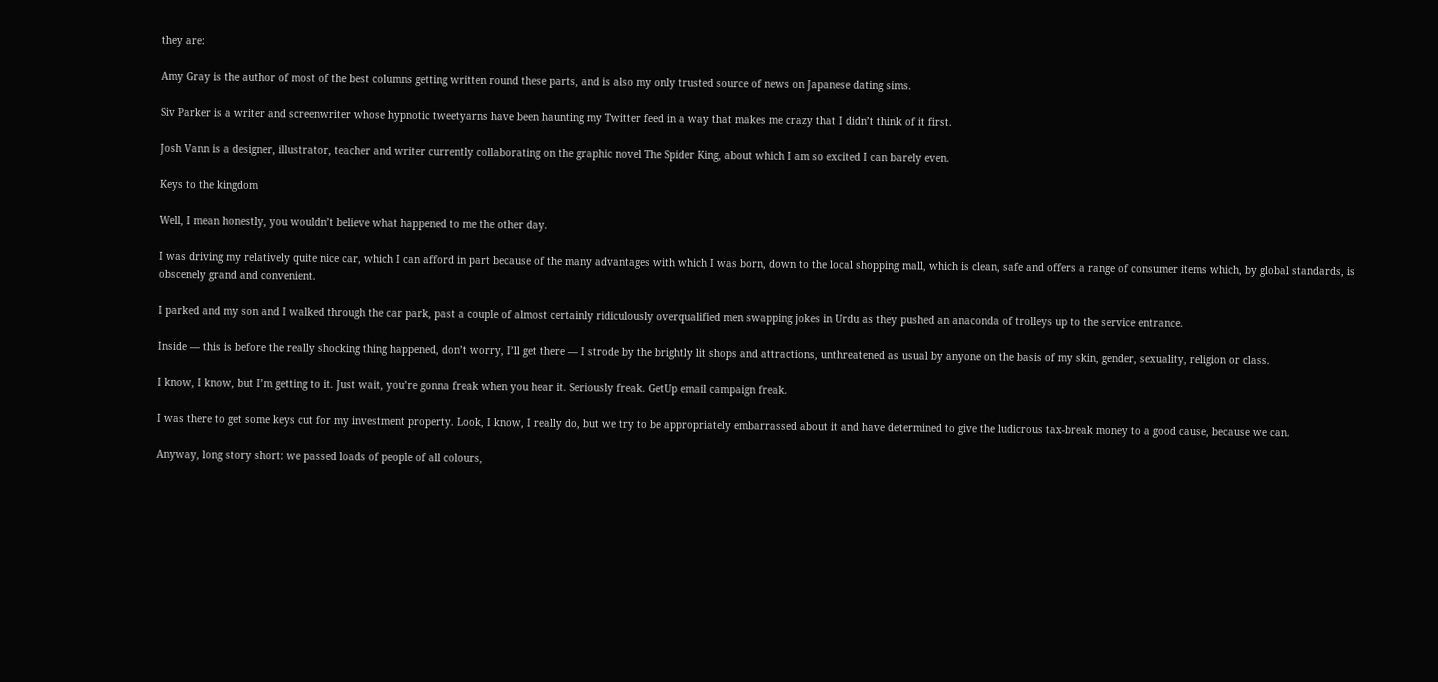they are:

Amy Gray is the author of most of the best columns getting written round these parts, and is also my only trusted source of news on Japanese dating sims.

Siv Parker is a writer and screenwriter whose hypnotic tweetyarns have been haunting my Twitter feed in a way that makes me crazy that I didn’t think of it first.

Josh Vann is a designer, illustrator, teacher and writer currently collaborating on the graphic novel The Spider King, about which I am so excited I can barely even.

Keys to the kingdom

Well, I mean honestly, you wouldn’t believe what happened to me the other day.

I was driving my relatively quite nice car, which I can afford in part because of the many advantages with which I was born, down to the local shopping mall, which is clean, safe and offers a range of consumer items which, by global standards, is obscenely grand and convenient.

I parked and my son and I walked through the car park, past a couple of almost certainly ridiculously overqualified men swapping jokes in Urdu as they pushed an anaconda of trolleys up to the service entrance.

Inside — this is before the really shocking thing happened, don’t worry, I’ll get there — I strode by the brightly lit shops and attractions, unthreatened as usual by anyone on the basis of my skin, gender, sexuality, religion or class.

I know, I know, but I’m getting to it. Just wait, you’re gonna freak when you hear it. Seriously freak. GetUp email campaign freak.

I was there to get some keys cut for my investment property. Look, I know, I really do, but we try to be appropriately embarrassed about it and have determined to give the ludicrous tax-break money to a good cause, because we can.

Anyway, long story short: we passed loads of people of all colours,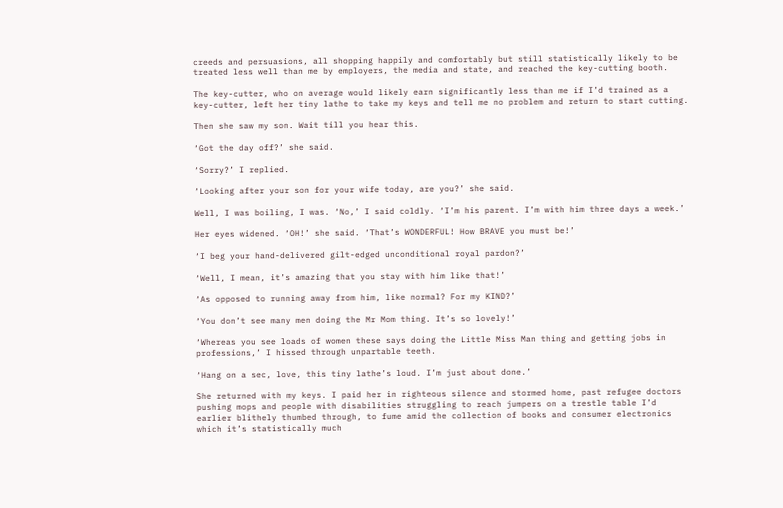creeds and persuasions, all shopping happily and comfortably but still statistically likely to be treated less well than me by employers, the media and state, and reached the key-cutting booth.

The key-cutter, who on average would likely earn significantly less than me if I’d trained as a key-cutter, left her tiny lathe to take my keys and tell me no problem and return to start cutting.

Then she saw my son. Wait till you hear this.

‘Got the day off?’ she said.

‘Sorry?’ I replied.

‘Looking after your son for your wife today, are you?’ she said.

Well, I was boiling, I was. ‘No,’ I said coldly. ‘I’m his parent. I’m with him three days a week.’

Her eyes widened. ‘OH!’ she said. ‘That’s WONDERFUL! How BRAVE you must be!’

‘I beg your hand-delivered gilt-edged unconditional royal pardon?’

‘Well, I mean, it’s amazing that you stay with him like that!’

‘As opposed to running away from him, like normal? For my KIND?’

‘You don’t see many men doing the Mr Mom thing. It’s so lovely!’

‘Whereas you see loads of women these says doing the Little Miss Man thing and getting jobs in professions,’ I hissed through unpartable teeth.

‘Hang on a sec, love, this tiny lathe’s loud. I’m just about done.’

She returned with my keys. I paid her in righteous silence and stormed home, past refugee doctors pushing mops and people with disabilities struggling to reach jumpers on a trestle table I’d earlier blithely thumbed through, to fume amid the collection of books and consumer electronics which it’s statistically much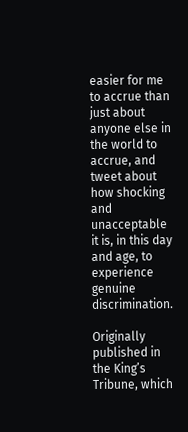easier for me to accrue than just about anyone else in the world to accrue, and tweet about how shocking and unacceptable it is, in this day and age, to experience genuine discrimination.

Originally published in the King’s Tribune, which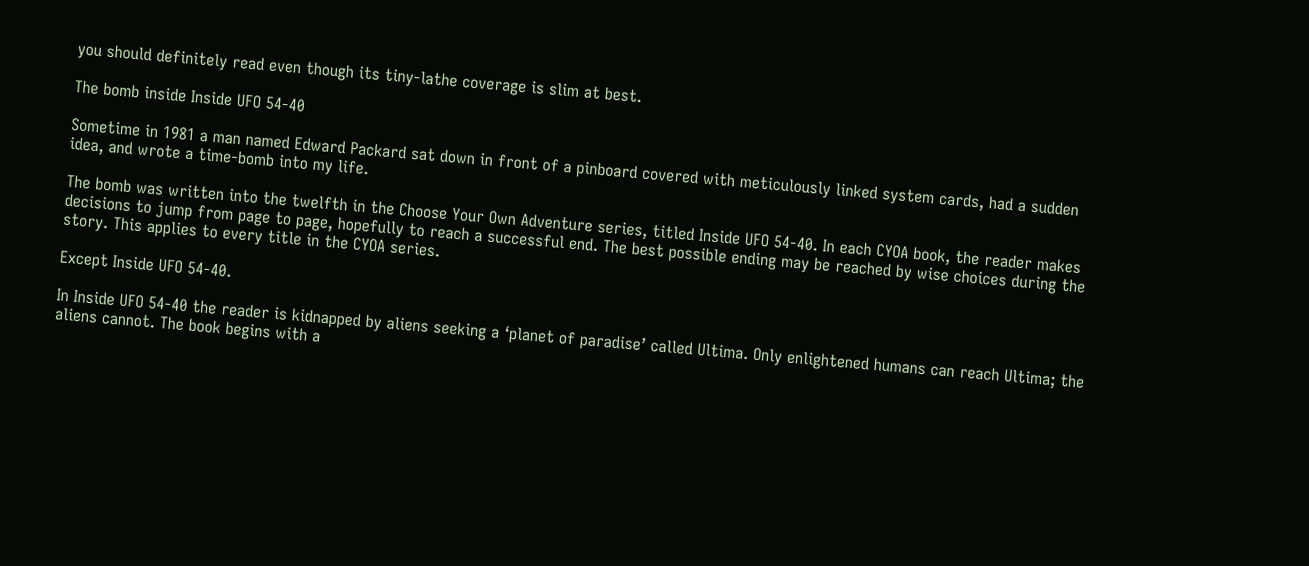you should definitely read even though its tiny-lathe coverage is slim at best.

The bomb inside Inside UFO 54-40

Sometime in 1981 a man named Edward Packard sat down in front of a pinboard covered with meticulously linked system cards, had a sudden idea, and wrote a time-bomb into my life.

The bomb was written into the twelfth in the Choose Your Own Adventure series, titled Inside UFO 54-40. In each CYOA book, the reader makes decisions to jump from page to page, hopefully to reach a successful end. The best possible ending may be reached by wise choices during the story. This applies to every title in the CYOA series.

Except Inside UFO 54-40.

In Inside UFO 54-40 the reader is kidnapped by aliens seeking a ‘planet of paradise’ called Ultima. Only enlightened humans can reach Ultima; the aliens cannot. The book begins with a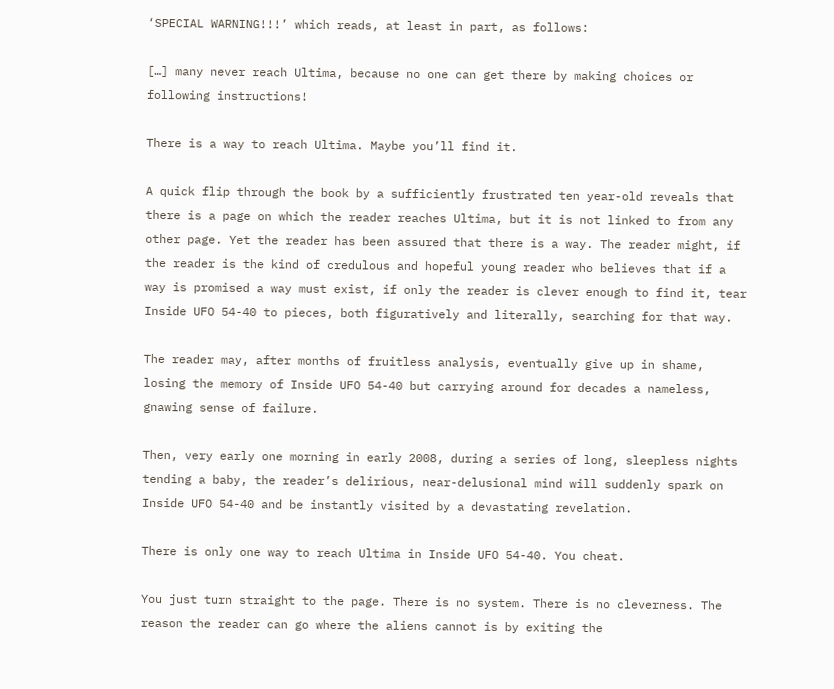‘SPECIAL WARNING!!!’ which reads, at least in part, as follows:

[…] many never reach Ultima, because no one can get there by making choices or following instructions!

There is a way to reach Ultima. Maybe you’ll find it.

A quick flip through the book by a sufficiently frustrated ten year-old reveals that there is a page on which the reader reaches Ultima, but it is not linked to from any other page. Yet the reader has been assured that there is a way. The reader might, if the reader is the kind of credulous and hopeful young reader who believes that if a way is promised a way must exist, if only the reader is clever enough to find it, tear Inside UFO 54-40 to pieces, both figuratively and literally, searching for that way.

The reader may, after months of fruitless analysis, eventually give up in shame, losing the memory of Inside UFO 54-40 but carrying around for decades a nameless, gnawing sense of failure.

Then, very early one morning in early 2008, during a series of long, sleepless nights tending a baby, the reader’s delirious, near-delusional mind will suddenly spark on Inside UFO 54-40 and be instantly visited by a devastating revelation.

There is only one way to reach Ultima in Inside UFO 54-40. You cheat.

You just turn straight to the page. There is no system. There is no cleverness. The reason the reader can go where the aliens cannot is by exiting the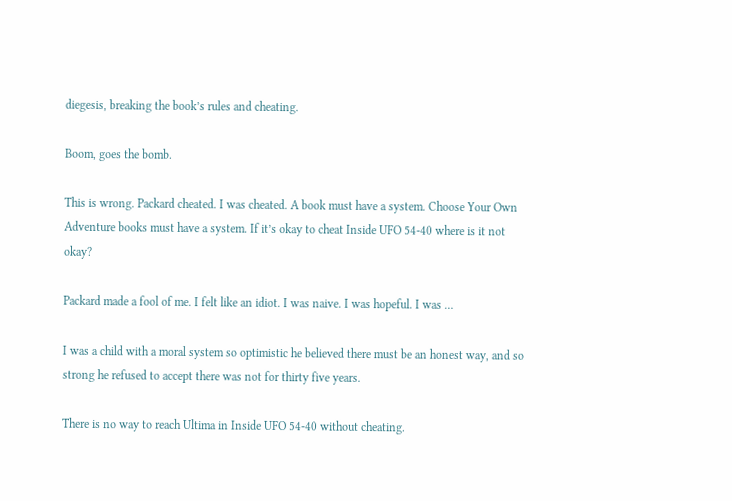diegesis, breaking the book’s rules and cheating.

Boom, goes the bomb.

This is wrong. Packard cheated. I was cheated. A book must have a system. Choose Your Own Adventure books must have a system. If it’s okay to cheat Inside UFO 54-40 where is it not okay?

Packard made a fool of me. I felt like an idiot. I was naive. I was hopeful. I was …

I was a child with a moral system so optimistic he believed there must be an honest way, and so strong he refused to accept there was not for thirty five years.

There is no way to reach Ultima in Inside UFO 54-40 without cheating.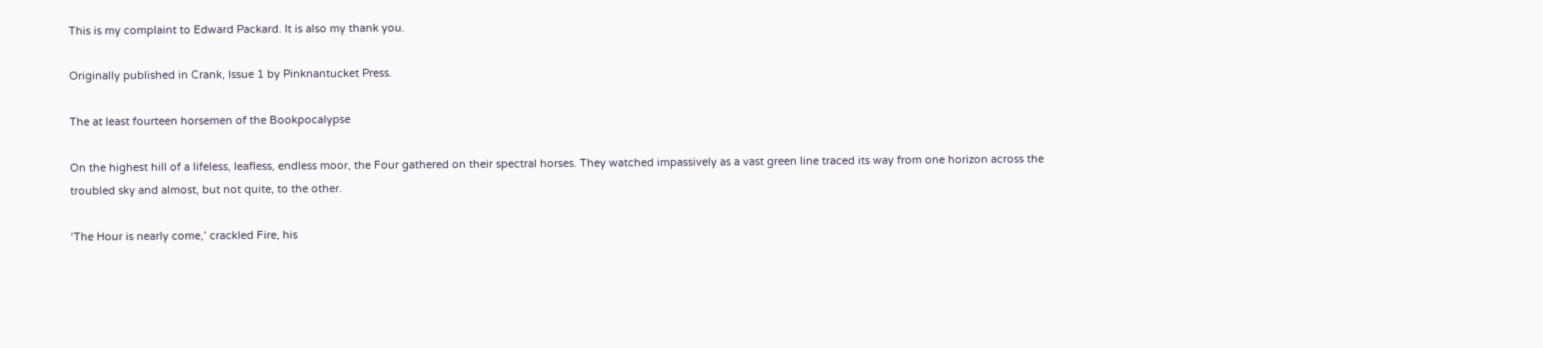This is my complaint to Edward Packard. It is also my thank you.

Originally published in Crank, Issue 1 by Pinknantucket Press.

The at least fourteen horsemen of the Bookpocalypse

On the highest hill of a lifeless, leafless, endless moor, the Four gathered on their spectral horses. They watched impassively as a vast green line traced its way from one horizon across the troubled sky and almost, but not quite, to the other.

‘The Hour is nearly come,’ crackled Fire, his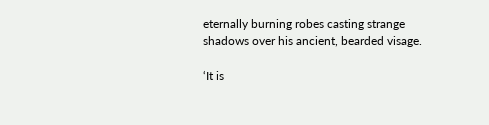eternally burning robes casting strange shadows over his ancient, bearded visage.

‘It is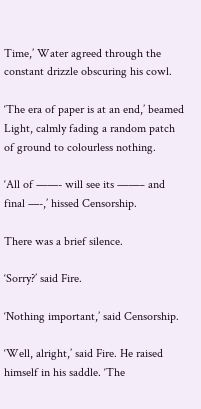Time,’ Water agreed through the constant drizzle obscuring his cowl.

‘The era of paper is at an end,’ beamed Light, calmly fading a random patch of ground to colourless nothing.

‘All of ——- will see its ——– and final —-,’ hissed Censorship.

There was a brief silence.

‘Sorry?’ said Fire.

‘Nothing important,’ said Censorship.

‘Well, alright,’ said Fire. He raised himself in his saddle. ‘The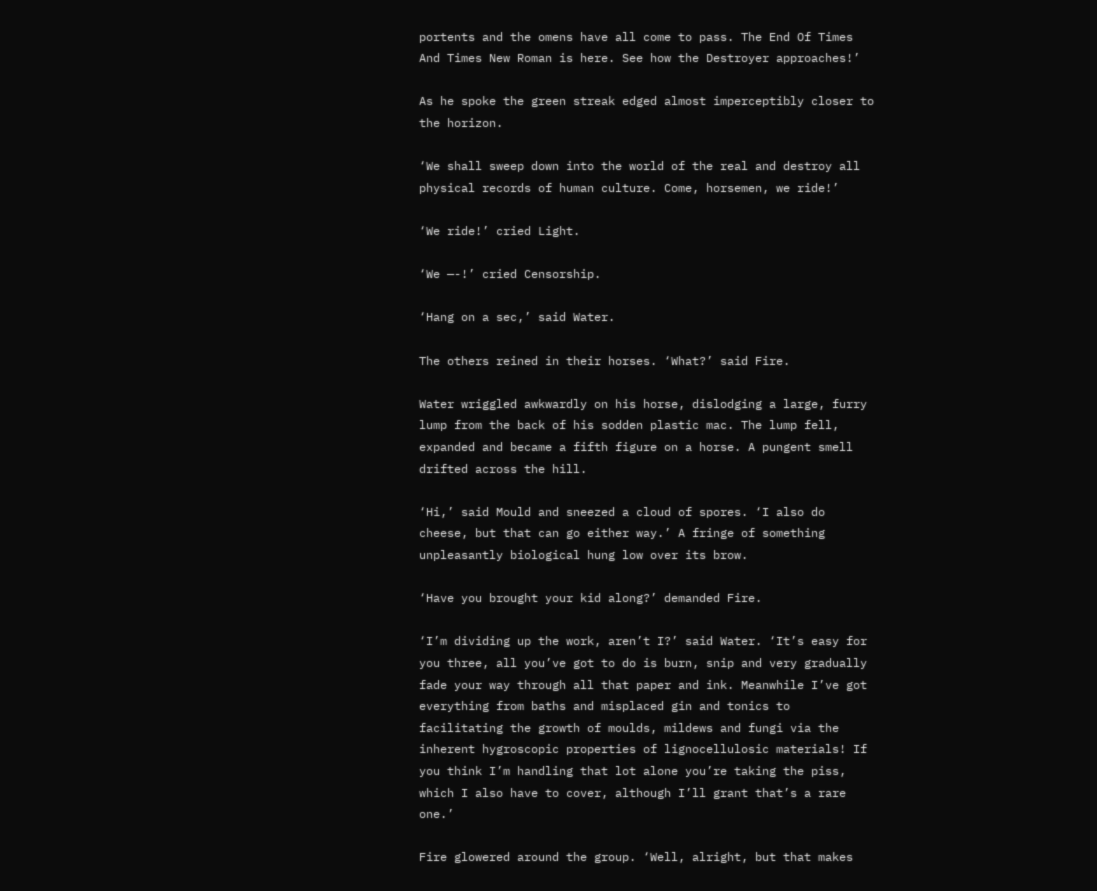portents and the omens have all come to pass. The End Of Times And Times New Roman is here. See how the Destroyer approaches!’

As he spoke the green streak edged almost imperceptibly closer to the horizon.

‘We shall sweep down into the world of the real and destroy all physical records of human culture. Come, horsemen, we ride!’

‘We ride!’ cried Light.

‘We —-!’ cried Censorship.

‘Hang on a sec,’ said Water.

The others reined in their horses. ‘What?’ said Fire.

Water wriggled awkwardly on his horse, dislodging a large, furry lump from the back of his sodden plastic mac. The lump fell, expanded and became a fifth figure on a horse. A pungent smell drifted across the hill.

‘Hi,’ said Mould and sneezed a cloud of spores. ‘I also do cheese, but that can go either way.’ A fringe of something unpleasantly biological hung low over its brow.

‘Have you brought your kid along?’ demanded Fire.

‘I’m dividing up the work, aren’t I?’ said Water. ‘It’s easy for you three, all you’ve got to do is burn, snip and very gradually fade your way through all that paper and ink. Meanwhile I’ve got everything from baths and misplaced gin and tonics to facilitating the growth of moulds, mildews and fungi via the inherent hygroscopic properties of lignocellulosic materials! If you think I’m handling that lot alone you’re taking the piss, which I also have to cover, although I’ll grant that’s a rare one.’

Fire glowered around the group. ‘Well, alright, but that makes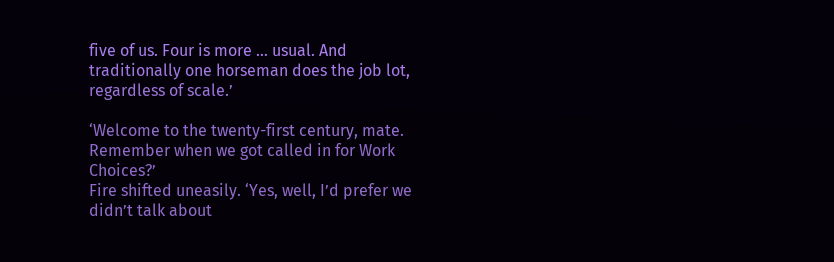five of us. Four is more … usual. And traditionally one horseman does the job lot, regardless of scale.’

‘Welcome to the twenty-first century, mate. Remember when we got called in for Work Choices?’
Fire shifted uneasily. ‘Yes, well, I’d prefer we didn’t talk about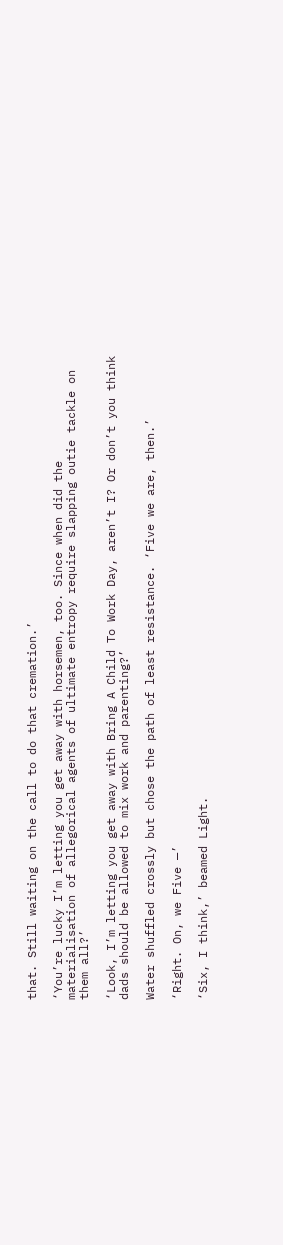that. Still waiting on the call to do that cremation.’

‘You’re lucky I’m letting you get away with horsemen, too. Since when did the materialisation of allegorical agents of ultimate entropy require slapping outie tackle on them all?’

‘Look, I’m letting you get away with Bring A Child To Work Day, aren’t I? Or don’t you think dads should be allowed to mix work and parenting?’

Water shuffled crossly but chose the path of least resistance. ‘Five we are, then.’

‘Right. On, we Five —’

‘Six, I think,’ beamed Light.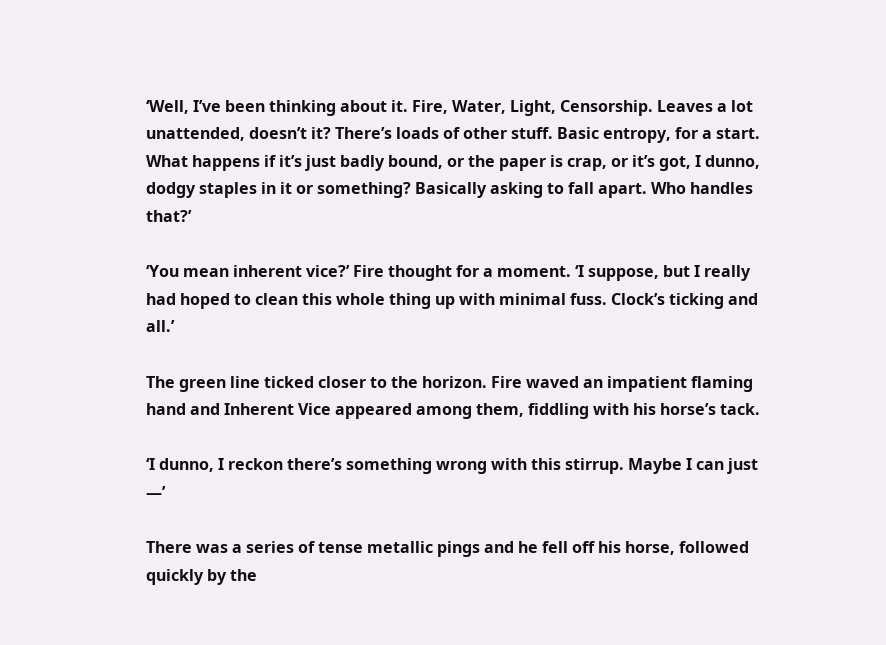‘Well, I’ve been thinking about it. Fire, Water, Light, Censorship. Leaves a lot unattended, doesn’t it? There’s loads of other stuff. Basic entropy, for a start. What happens if it’s just badly bound, or the paper is crap, or it’s got, I dunno, dodgy staples in it or something? Basically asking to fall apart. Who handles that?’

‘You mean inherent vice?’ Fire thought for a moment. ‘I suppose, but I really had hoped to clean this whole thing up with minimal fuss. Clock’s ticking and all.’

The green line ticked closer to the horizon. Fire waved an impatient flaming hand and Inherent Vice appeared among them, fiddling with his horse’s tack.

‘I dunno, I reckon there’s something wrong with this stirrup. Maybe I can just —’

There was a series of tense metallic pings and he fell off his horse, followed quickly by the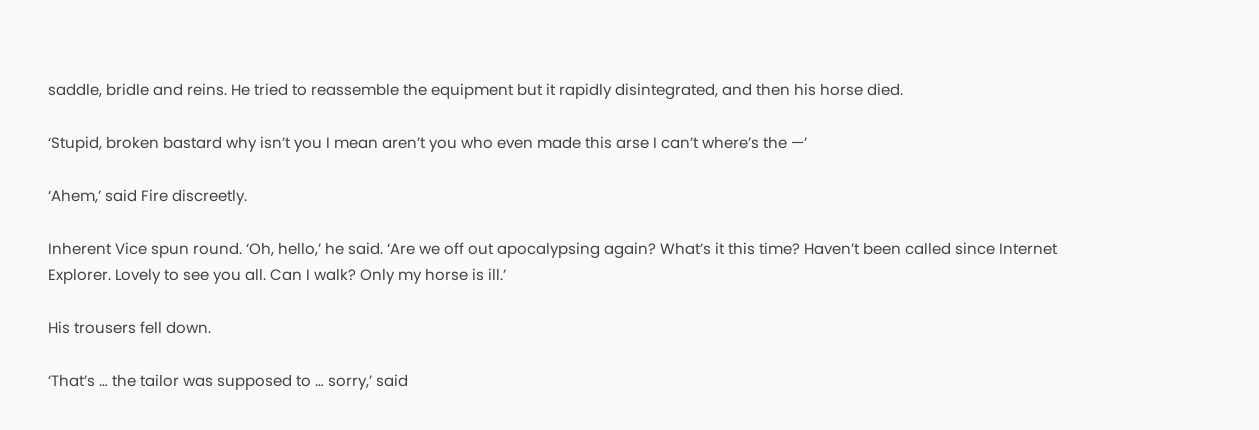saddle, bridle and reins. He tried to reassemble the equipment but it rapidly disintegrated, and then his horse died.

‘Stupid, broken bastard why isn’t you I mean aren’t you who even made this arse I can’t where’s the —’

‘Ahem,’ said Fire discreetly.

Inherent Vice spun round. ‘Oh, hello,’ he said. ‘Are we off out apocalypsing again? What’s it this time? Haven’t been called since Internet Explorer. Lovely to see you all. Can I walk? Only my horse is ill.’

His trousers fell down.

‘That’s … the tailor was supposed to … sorry,’ said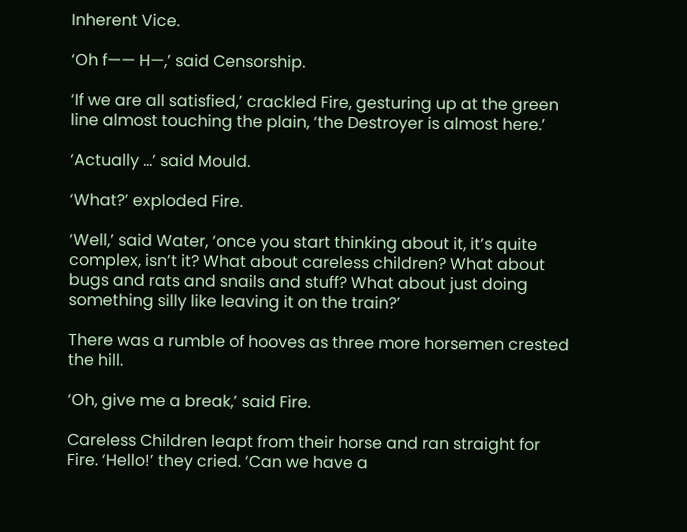Inherent Vice.

‘Oh f—— H—,’ said Censorship.

‘If we are all satisfied,’ crackled Fire, gesturing up at the green line almost touching the plain, ‘the Destroyer is almost here.’

‘Actually …’ said Mould.

‘What?’ exploded Fire.

‘Well,’ said Water, ‘once you start thinking about it, it’s quite complex, isn’t it? What about careless children? What about bugs and rats and snails and stuff? What about just doing something silly like leaving it on the train?’

There was a rumble of hooves as three more horsemen crested the hill.

‘Oh, give me a break,’ said Fire.

Careless Children leapt from their horse and ran straight for Fire. ‘Hello!’ they cried. ‘Can we have a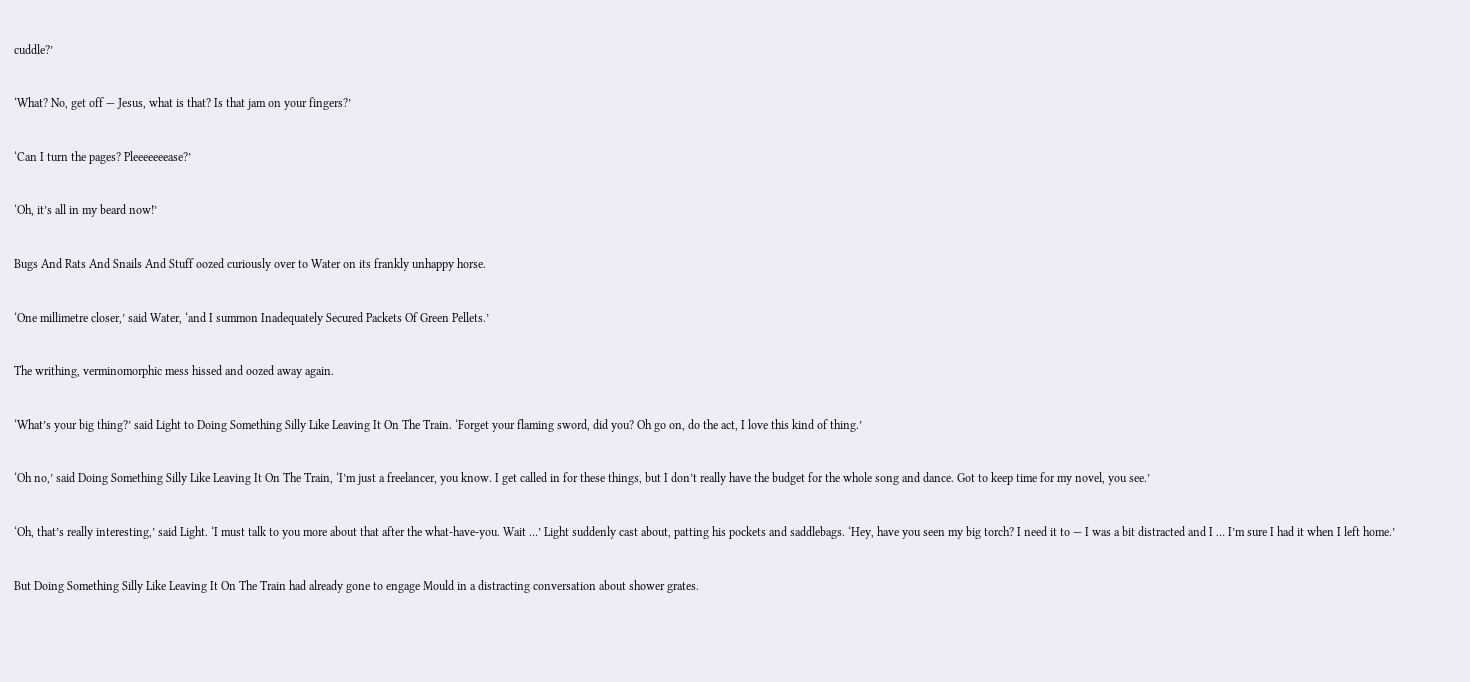cuddle?’

‘What? No, get off — Jesus, what is that? Is that jam on your fingers?’

‘Can I turn the pages? Pleeeeeeease?’

‘Oh, it’s all in my beard now!’

Bugs And Rats And Snails And Stuff oozed curiously over to Water on its frankly unhappy horse.

‘One millimetre closer,’ said Water, ‘and I summon Inadequately Secured Packets Of Green Pellets.’

The writhing, verminomorphic mess hissed and oozed away again.

‘What’s your big thing?’ said Light to Doing Something Silly Like Leaving It On The Train. ‘Forget your flaming sword, did you? Oh go on, do the act, I love this kind of thing.’

‘Oh no,’ said Doing Something Silly Like Leaving It On The Train, ‘I’m just a freelancer, you know. I get called in for these things, but I don’t really have the budget for the whole song and dance. Got to keep time for my novel, you see.’

‘Oh, that’s really interesting,’ said Light. ‘I must talk to you more about that after the what-have-you. Wait …’ Light suddenly cast about, patting his pockets and saddlebags. ‘Hey, have you seen my big torch? I need it to — I was a bit distracted and I … I’m sure I had it when I left home.’

But Doing Something Silly Like Leaving It On The Train had already gone to engage Mould in a distracting conversation about shower grates.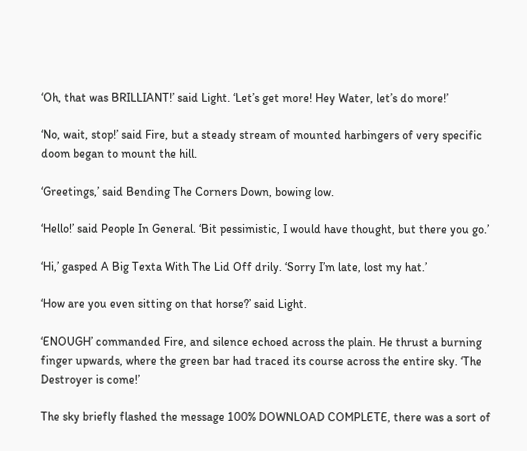‘Oh, that was BRILLIANT!’ said Light. ‘Let’s get more! Hey Water, let’s do more!’

‘No, wait, stop!’ said Fire, but a steady stream of mounted harbingers of very specific doom began to mount the hill.

‘Greetings,’ said Bending The Corners Down, bowing low.

‘Hello!’ said People In General. ‘Bit pessimistic, I would have thought, but there you go.’

‘Hi,’ gasped A Big Texta With The Lid Off drily. ‘Sorry I’m late, lost my hat.’

‘How are you even sitting on that horse?’ said Light.

‘ENOUGH’ commanded Fire, and silence echoed across the plain. He thrust a burning finger upwards, where the green bar had traced its course across the entire sky. ‘The Destroyer is come!’

The sky briefly flashed the message 100% DOWNLOAD COMPLETE, there was a sort of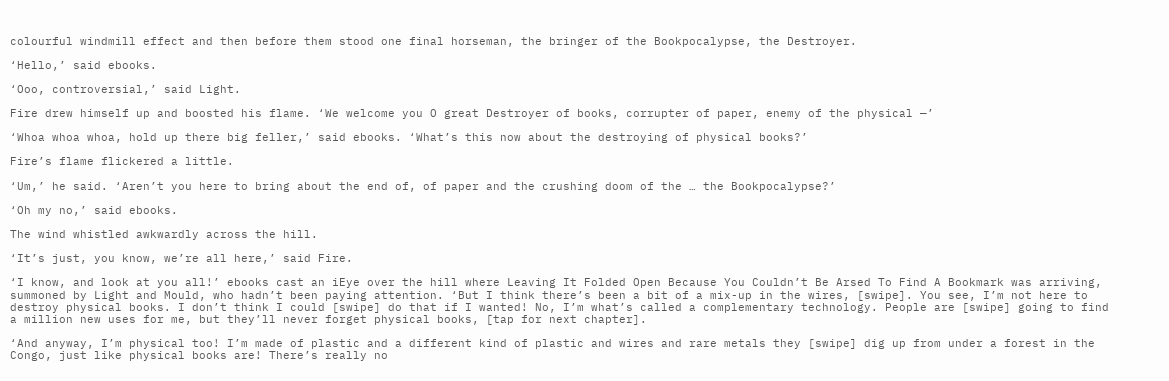colourful windmill effect and then before them stood one final horseman, the bringer of the Bookpocalypse, the Destroyer.

‘Hello,’ said ebooks.

‘Ooo, controversial,’ said Light.

Fire drew himself up and boosted his flame. ‘We welcome you O great Destroyer of books, corrupter of paper, enemy of the physical —’

‘Whoa whoa whoa, hold up there big feller,’ said ebooks. ‘What’s this now about the destroying of physical books?’

Fire’s flame flickered a little.

‘Um,’ he said. ‘Aren’t you here to bring about the end of, of paper and the crushing doom of the … the Bookpocalypse?’

‘Oh my no,’ said ebooks.

The wind whistled awkwardly across the hill.

‘It’s just, you know, we’re all here,’ said Fire.

‘I know, and look at you all!’ ebooks cast an iEye over the hill where Leaving It Folded Open Because You Couldn’t Be Arsed To Find A Bookmark was arriving, summoned by Light and Mould, who hadn’t been paying attention. ‘But I think there’s been a bit of a mix-up in the wires, [swipe]. You see, I’m not here to destroy physical books. I don’t think I could [swipe] do that if I wanted! No, I’m what’s called a complementary technology. People are [swipe] going to find a million new uses for me, but they’ll never forget physical books, [tap for next chapter].

‘And anyway, I’m physical too! I’m made of plastic and a different kind of plastic and wires and rare metals they [swipe] dig up from under a forest in the Congo, just like physical books are! There’s really no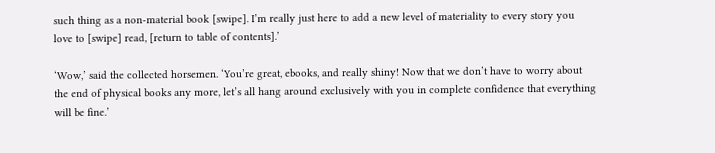such thing as a non-material book [swipe]. I’m really just here to add a new level of materiality to every story you love to [swipe] read, [return to table of contents].’

‘Wow,’ said the collected horsemen. ‘You’re great, ebooks, and really shiny! Now that we don’t have to worry about the end of physical books any more, let’s all hang around exclusively with you in complete confidence that everything will be fine.’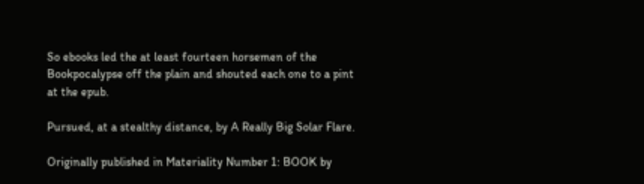So ebooks led the at least fourteen horsemen of the Bookpocalypse off the plain and shouted each one to a pint at the epub.

Pursued, at a stealthy distance, by A Really Big Solar Flare.

Originally published in Materiality Number 1: BOOK by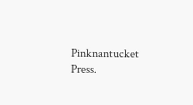Pinknantucket Press.